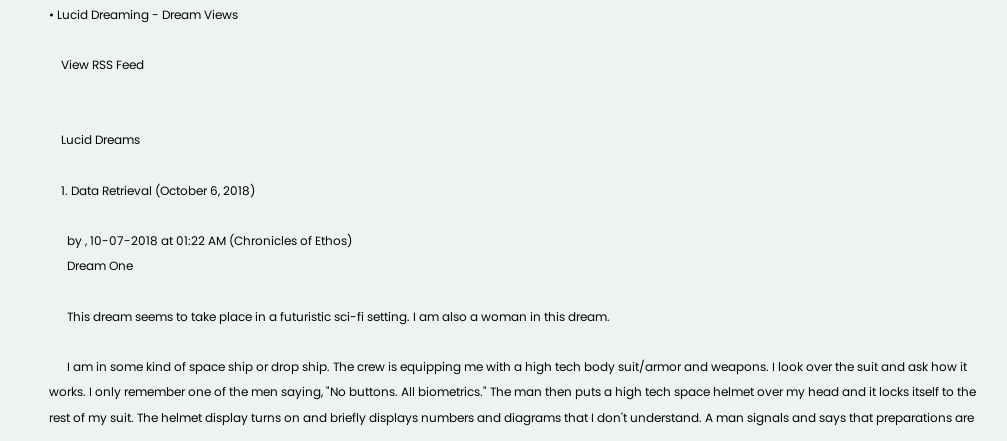• Lucid Dreaming - Dream Views

    View RSS Feed


    Lucid Dreams

    1. Data Retrieval (October 6, 2018)

      by , 10-07-2018 at 01:22 AM (Chronicles of Ethos)
      Dream One

      This dream seems to take place in a futuristic sci-fi setting. I am also a woman in this dream.

      I am in some kind of space ship or drop ship. The crew is equipping me with a high tech body suit/armor and weapons. I look over the suit and ask how it works. I only remember one of the men saying, "No buttons. All biometrics." The man then puts a high tech space helmet over my head and it locks itself to the rest of my suit. The helmet display turns on and briefly displays numbers and diagrams that I don't understand. A man signals and says that preparations are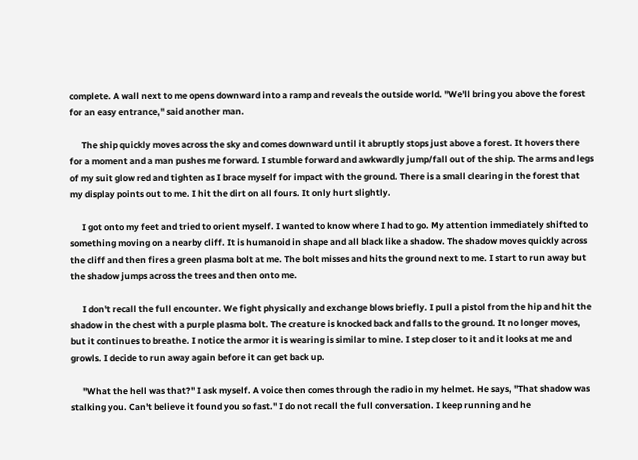complete. A wall next to me opens downward into a ramp and reveals the outside world. "We'll bring you above the forest for an easy entrance," said another man.

      The ship quickly moves across the sky and comes downward until it abruptly stops just above a forest. It hovers there for a moment and a man pushes me forward. I stumble forward and awkwardly jump/fall out of the ship. The arms and legs of my suit glow red and tighten as I brace myself for impact with the ground. There is a small clearing in the forest that my display points out to me. I hit the dirt on all fours. It only hurt slightly.

      I got onto my feet and tried to orient myself. I wanted to know where I had to go. My attention immediately shifted to something moving on a nearby cliff. It is humanoid in shape and all black like a shadow. The shadow moves quickly across the cliff and then fires a green plasma bolt at me. The bolt misses and hits the ground next to me. I start to run away but the shadow jumps across the trees and then onto me.

      I don't recall the full encounter. We fight physically and exchange blows briefly. I pull a pistol from the hip and hit the shadow in the chest with a purple plasma bolt. The creature is knocked back and falls to the ground. It no longer moves, but it continues to breathe. I notice the armor it is wearing is similar to mine. I step closer to it and it looks at me and growls. I decide to run away again before it can get back up.

      "What the hell was that?" I ask myself. A voice then comes through the radio in my helmet. He says, "That shadow was stalking you. Can't believe it found you so fast." I do not recall the full conversation. I keep running and he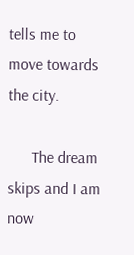tells me to move towards the city.

      The dream skips and I am now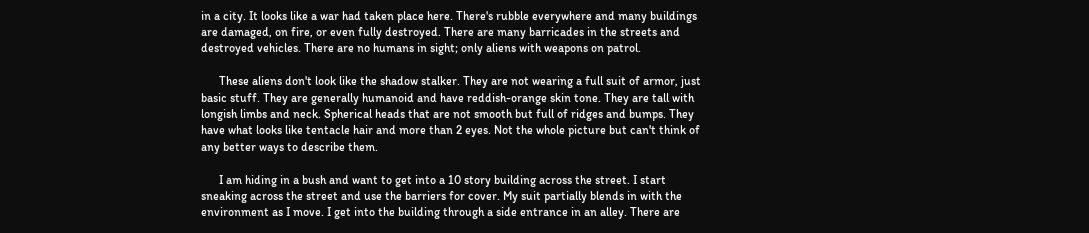in a city. It looks like a war had taken place here. There's rubble everywhere and many buildings are damaged, on fire, or even fully destroyed. There are many barricades in the streets and destroyed vehicles. There are no humans in sight; only aliens with weapons on patrol.

      These aliens don't look like the shadow stalker. They are not wearing a full suit of armor, just basic stuff. They are generally humanoid and have reddish-orange skin tone. They are tall with longish limbs and neck. Spherical heads that are not smooth but full of ridges and bumps. They have what looks like tentacle hair and more than 2 eyes. Not the whole picture but can't think of any better ways to describe them.

      I am hiding in a bush and want to get into a 10 story building across the street. I start sneaking across the street and use the barriers for cover. My suit partially blends in with the environment as I move. I get into the building through a side entrance in an alley. There are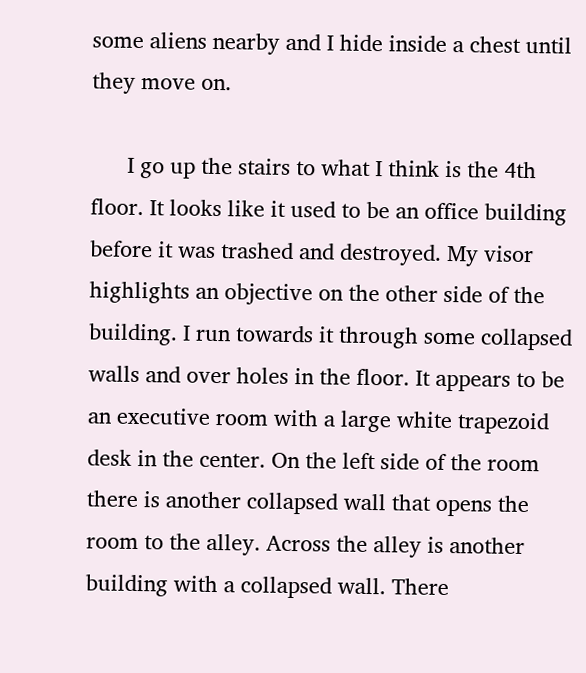some aliens nearby and I hide inside a chest until they move on.

      I go up the stairs to what I think is the 4th floor. It looks like it used to be an office building before it was trashed and destroyed. My visor highlights an objective on the other side of the building. I run towards it through some collapsed walls and over holes in the floor. It appears to be an executive room with a large white trapezoid desk in the center. On the left side of the room there is another collapsed wall that opens the room to the alley. Across the alley is another building with a collapsed wall. There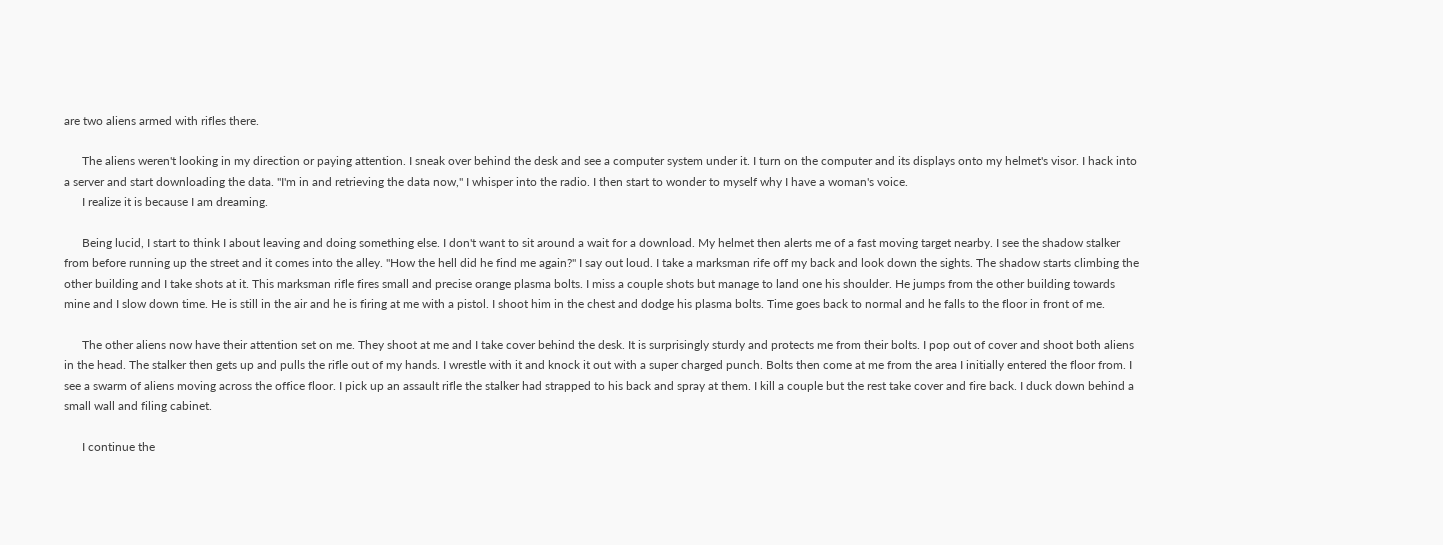are two aliens armed with rifles there.

      The aliens weren't looking in my direction or paying attention. I sneak over behind the desk and see a computer system under it. I turn on the computer and its displays onto my helmet's visor. I hack into a server and start downloading the data. "I'm in and retrieving the data now," I whisper into the radio. I then start to wonder to myself why I have a woman's voice.
      I realize it is because I am dreaming.

      Being lucid, I start to think I about leaving and doing something else. I don't want to sit around a wait for a download. My helmet then alerts me of a fast moving target nearby. I see the shadow stalker from before running up the street and it comes into the alley. "How the hell did he find me again?" I say out loud. I take a marksman rife off my back and look down the sights. The shadow starts climbing the other building and I take shots at it. This marksman rifle fires small and precise orange plasma bolts. I miss a couple shots but manage to land one his shoulder. He jumps from the other building towards mine and I slow down time. He is still in the air and he is firing at me with a pistol. I shoot him in the chest and dodge his plasma bolts. Time goes back to normal and he falls to the floor in front of me.

      The other aliens now have their attention set on me. They shoot at me and I take cover behind the desk. It is surprisingly sturdy and protects me from their bolts. I pop out of cover and shoot both aliens in the head. The stalker then gets up and pulls the rifle out of my hands. I wrestle with it and knock it out with a super charged punch. Bolts then come at me from the area I initially entered the floor from. I see a swarm of aliens moving across the office floor. I pick up an assault rifle the stalker had strapped to his back and spray at them. I kill a couple but the rest take cover and fire back. I duck down behind a small wall and filing cabinet.

      I continue the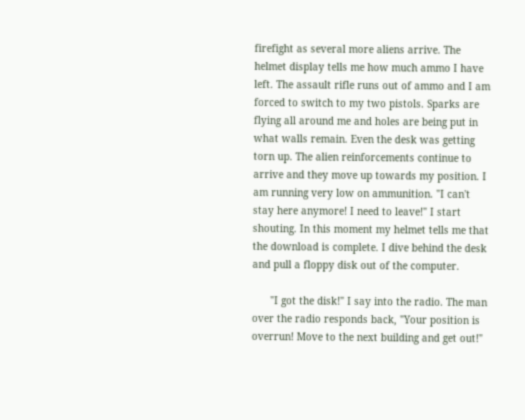firefight as several more aliens arrive. The helmet display tells me how much ammo I have left. The assault rifle runs out of ammo and I am forced to switch to my two pistols. Sparks are flying all around me and holes are being put in what walls remain. Even the desk was getting torn up. The alien reinforcements continue to arrive and they move up towards my position. I am running very low on ammunition. "I can't stay here anymore! I need to leave!" I start shouting. In this moment my helmet tells me that the download is complete. I dive behind the desk and pull a floppy disk out of the computer.

      "I got the disk!" I say into the radio. The man over the radio responds back, "Your position is overrun! Move to the next building and get out!"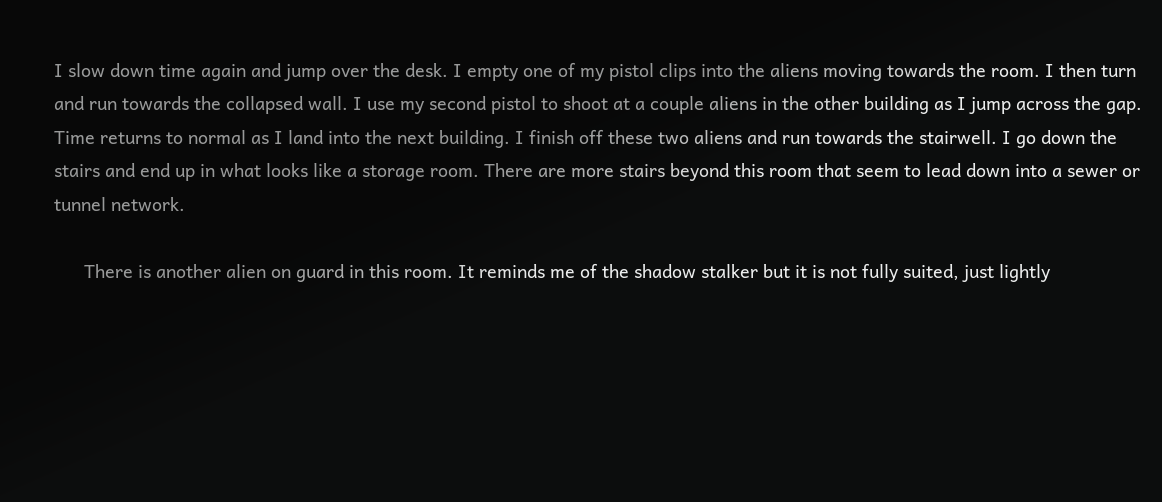I slow down time again and jump over the desk. I empty one of my pistol clips into the aliens moving towards the room. I then turn and run towards the collapsed wall. I use my second pistol to shoot at a couple aliens in the other building as I jump across the gap. Time returns to normal as I land into the next building. I finish off these two aliens and run towards the stairwell. I go down the stairs and end up in what looks like a storage room. There are more stairs beyond this room that seem to lead down into a sewer or tunnel network.

      There is another alien on guard in this room. It reminds me of the shadow stalker but it is not fully suited, just lightly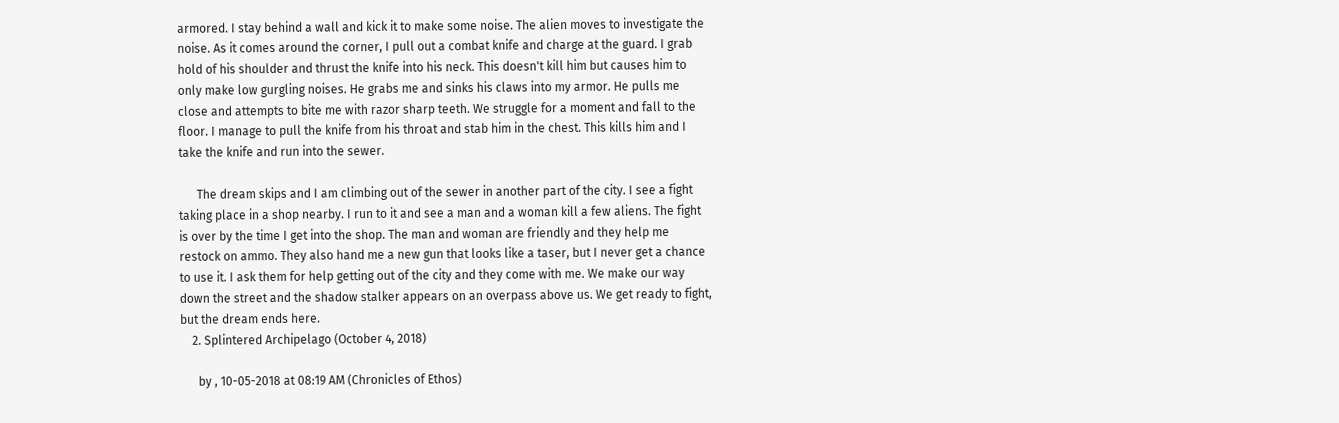armored. I stay behind a wall and kick it to make some noise. The alien moves to investigate the noise. As it comes around the corner, I pull out a combat knife and charge at the guard. I grab hold of his shoulder and thrust the knife into his neck. This doesn't kill him but causes him to only make low gurgling noises. He grabs me and sinks his claws into my armor. He pulls me close and attempts to bite me with razor sharp teeth. We struggle for a moment and fall to the floor. I manage to pull the knife from his throat and stab him in the chest. This kills him and I take the knife and run into the sewer.

      The dream skips and I am climbing out of the sewer in another part of the city. I see a fight taking place in a shop nearby. I run to it and see a man and a woman kill a few aliens. The fight is over by the time I get into the shop. The man and woman are friendly and they help me restock on ammo. They also hand me a new gun that looks like a taser, but I never get a chance to use it. I ask them for help getting out of the city and they come with me. We make our way down the street and the shadow stalker appears on an overpass above us. We get ready to fight, but the dream ends here.
    2. Splintered Archipelago (October 4, 2018)

      by , 10-05-2018 at 08:19 AM (Chronicles of Ethos)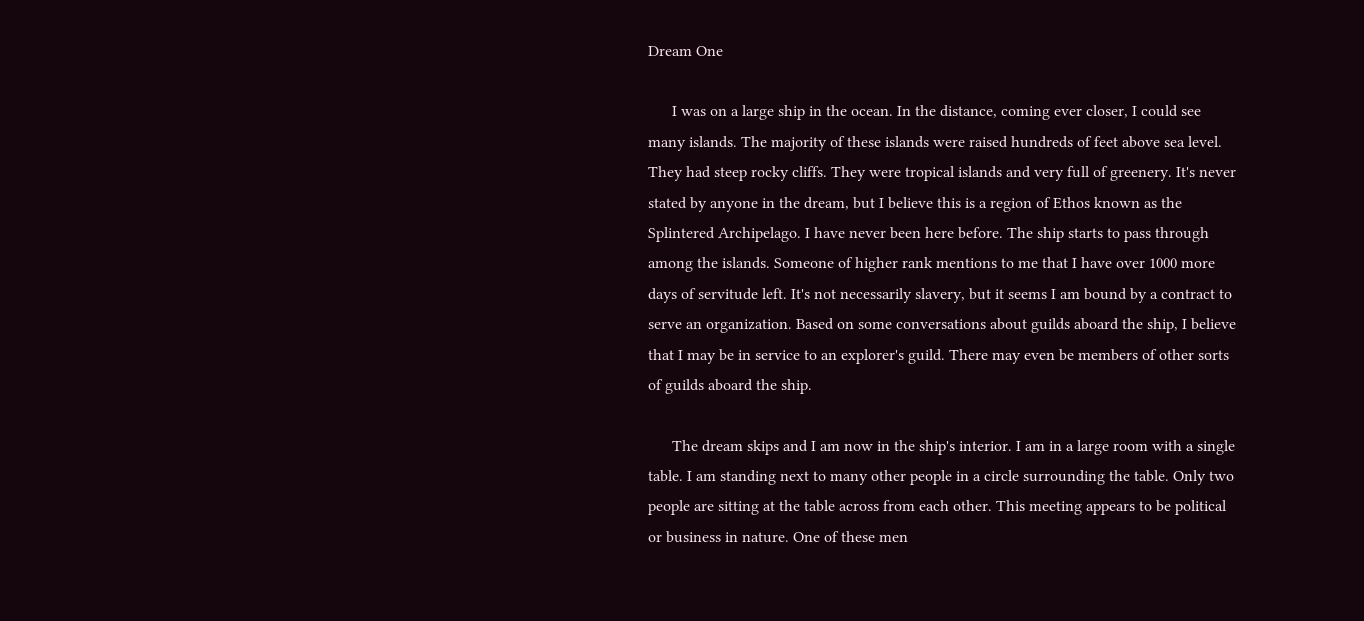Dream One

      I was on a large ship in the ocean. In the distance, coming ever closer, I could see many islands. The majority of these islands were raised hundreds of feet above sea level. They had steep rocky cliffs. They were tropical islands and very full of greenery. It's never stated by anyone in the dream, but I believe this is a region of Ethos known as the Splintered Archipelago. I have never been here before. The ship starts to pass through among the islands. Someone of higher rank mentions to me that I have over 1000 more days of servitude left. It's not necessarily slavery, but it seems I am bound by a contract to serve an organization. Based on some conversations about guilds aboard the ship, I believe that I may be in service to an explorer's guild. There may even be members of other sorts of guilds aboard the ship.

      The dream skips and I am now in the ship's interior. I am in a large room with a single table. I am standing next to many other people in a circle surrounding the table. Only two people are sitting at the table across from each other. This meeting appears to be political or business in nature. One of these men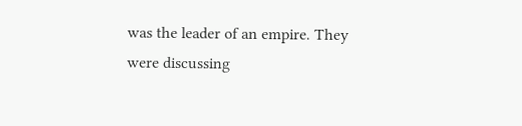was the leader of an empire. They were discussing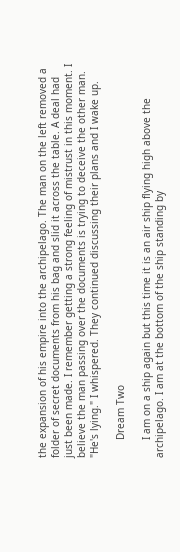the expansion of his empire into the archipelago. The man on the left removed a folder of secret documents from his bag and slid it across the table. A deal had just been made. I remember getting a strong feeling of mistrust in this moment. I believe the man passing over the documents is trying to deceive the other man. "He's lying." I whispered. They continued discussing their plans and I wake up.

      Dream Two

      I am on a ship again but this time it is an air ship flying high above the archipelago. I am at the bottom of the ship standing by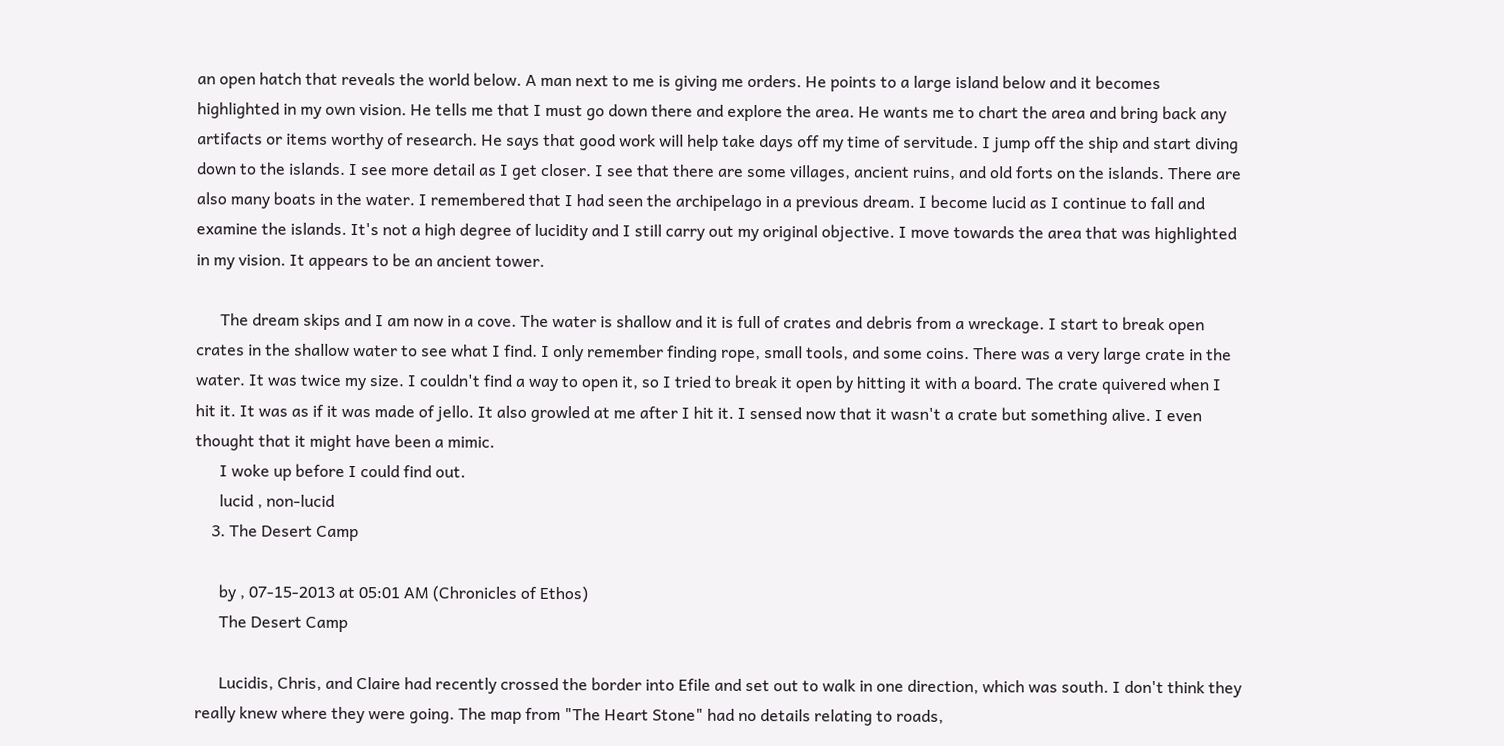an open hatch that reveals the world below. A man next to me is giving me orders. He points to a large island below and it becomes highlighted in my own vision. He tells me that I must go down there and explore the area. He wants me to chart the area and bring back any artifacts or items worthy of research. He says that good work will help take days off my time of servitude. I jump off the ship and start diving down to the islands. I see more detail as I get closer. I see that there are some villages, ancient ruins, and old forts on the islands. There are also many boats in the water. I remembered that I had seen the archipelago in a previous dream. I become lucid as I continue to fall and examine the islands. It's not a high degree of lucidity and I still carry out my original objective. I move towards the area that was highlighted in my vision. It appears to be an ancient tower.

      The dream skips and I am now in a cove. The water is shallow and it is full of crates and debris from a wreckage. I start to break open crates in the shallow water to see what I find. I only remember finding rope, small tools, and some coins. There was a very large crate in the water. It was twice my size. I couldn't find a way to open it, so I tried to break it open by hitting it with a board. The crate quivered when I hit it. It was as if it was made of jello. It also growled at me after I hit it. I sensed now that it wasn't a crate but something alive. I even thought that it might have been a mimic.
      I woke up before I could find out.
      lucid , non-lucid
    3. The Desert Camp

      by , 07-15-2013 at 05:01 AM (Chronicles of Ethos)
      The Desert Camp

      Lucidis, Chris, and Claire had recently crossed the border into Efile and set out to walk in one direction, which was south. I don't think they really knew where they were going. The map from "The Heart Stone" had no details relating to roads,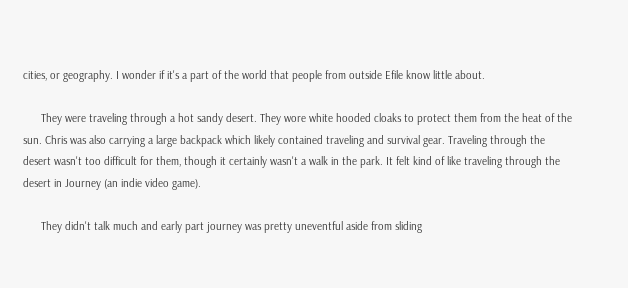cities, or geography. I wonder if it's a part of the world that people from outside Efile know little about.

      They were traveling through a hot sandy desert. They wore white hooded cloaks to protect them from the heat of the sun. Chris was also carrying a large backpack which likely contained traveling and survival gear. Traveling through the desert wasn't too difficult for them, though it certainly wasn't a walk in the park. It felt kind of like traveling through the desert in Journey (an indie video game).

      They didn't talk much and early part journey was pretty uneventful aside from sliding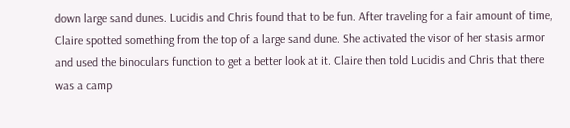down large sand dunes. Lucidis and Chris found that to be fun. After traveling for a fair amount of time, Claire spotted something from the top of a large sand dune. She activated the visor of her stasis armor and used the binoculars function to get a better look at it. Claire then told Lucidis and Chris that there was a camp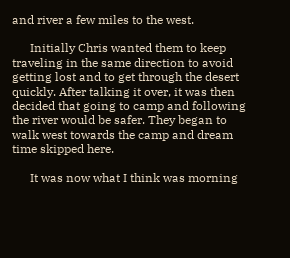and river a few miles to the west.

      Initially Chris wanted them to keep traveling in the same direction to avoid getting lost and to get through the desert quickly. After talking it over, it was then decided that going to camp and following the river would be safer. They began to walk west towards the camp and dream time skipped here.

      It was now what I think was morning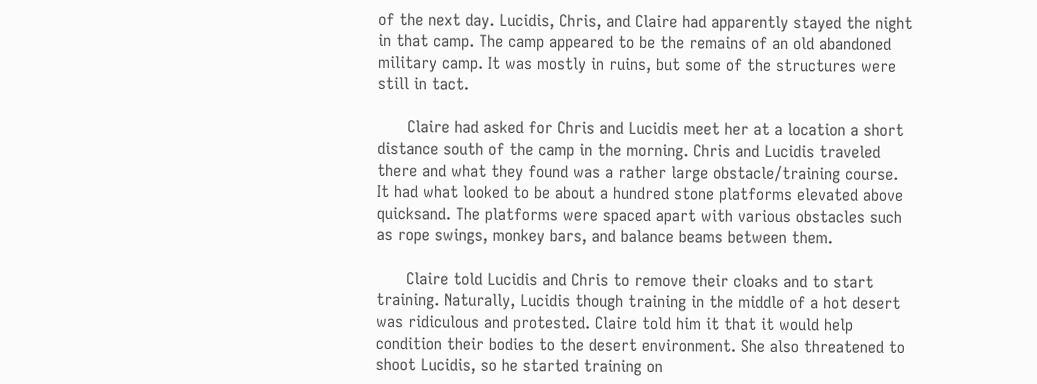of the next day. Lucidis, Chris, and Claire had apparently stayed the night in that camp. The camp appeared to be the remains of an old abandoned military camp. It was mostly in ruins, but some of the structures were still in tact.

      Claire had asked for Chris and Lucidis meet her at a location a short distance south of the camp in the morning. Chris and Lucidis traveled there and what they found was a rather large obstacle/training course. It had what looked to be about a hundred stone platforms elevated above quicksand. The platforms were spaced apart with various obstacles such as rope swings, monkey bars, and balance beams between them.

      Claire told Lucidis and Chris to remove their cloaks and to start training. Naturally, Lucidis though training in the middle of a hot desert was ridiculous and protested. Claire told him it that it would help condition their bodies to the desert environment. She also threatened to shoot Lucidis, so he started training on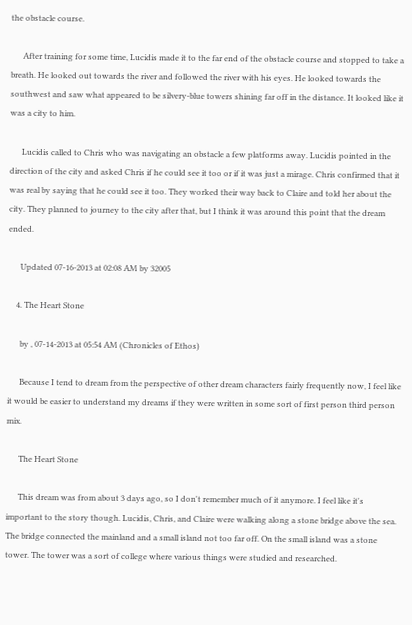the obstacle course.

      After training for some time, Lucidis made it to the far end of the obstacle course and stopped to take a breath. He looked out towards the river and followed the river with his eyes. He looked towards the southwest and saw what appeared to be silvery-blue towers shining far off in the distance. It looked like it was a city to him.

      Lucidis called to Chris who was navigating an obstacle a few platforms away. Lucidis pointed in the direction of the city and asked Chris if he could see it too or if it was just a mirage. Chris confirmed that it was real by saying that he could see it too. They worked their way back to Claire and told her about the city. They planned to journey to the city after that, but I think it was around this point that the dream ended.

      Updated 07-16-2013 at 02:08 AM by 32005

    4. The Heart Stone

      by , 07-14-2013 at 05:54 AM (Chronicles of Ethos)

      Because I tend to dream from the perspective of other dream characters fairly frequently now, I feel like it would be easier to understand my dreams if they were written in some sort of first person third person mix.

      The Heart Stone

      This dream was from about 3 days ago, so I don't remember much of it anymore. I feel like it's important to the story though. Lucidis, Chris, and Claire were walking along a stone bridge above the sea. The bridge connected the mainland and a small island not too far off. On the small island was a stone tower. The tower was a sort of college where various things were studied and researched.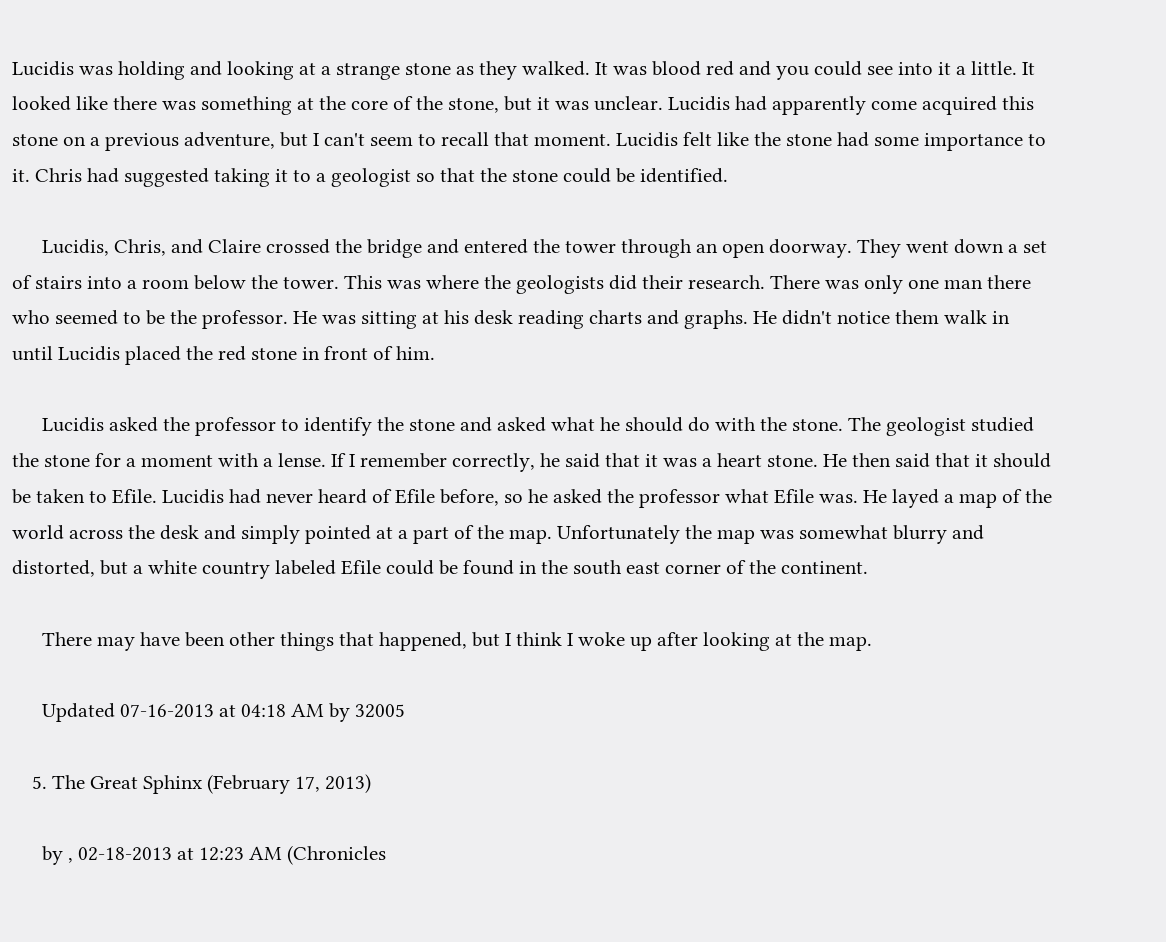Lucidis was holding and looking at a strange stone as they walked. It was blood red and you could see into it a little. It looked like there was something at the core of the stone, but it was unclear. Lucidis had apparently come acquired this stone on a previous adventure, but I can't seem to recall that moment. Lucidis felt like the stone had some importance to it. Chris had suggested taking it to a geologist so that the stone could be identified.

      Lucidis, Chris, and Claire crossed the bridge and entered the tower through an open doorway. They went down a set of stairs into a room below the tower. This was where the geologists did their research. There was only one man there who seemed to be the professor. He was sitting at his desk reading charts and graphs. He didn't notice them walk in until Lucidis placed the red stone in front of him.

      Lucidis asked the professor to identify the stone and asked what he should do with the stone. The geologist studied the stone for a moment with a lense. If I remember correctly, he said that it was a heart stone. He then said that it should be taken to Efile. Lucidis had never heard of Efile before, so he asked the professor what Efile was. He layed a map of the world across the desk and simply pointed at a part of the map. Unfortunately the map was somewhat blurry and distorted, but a white country labeled Efile could be found in the south east corner of the continent.

      There may have been other things that happened, but I think I woke up after looking at the map.

      Updated 07-16-2013 at 04:18 AM by 32005

    5. The Great Sphinx (February 17, 2013)

      by , 02-18-2013 at 12:23 AM (Chronicles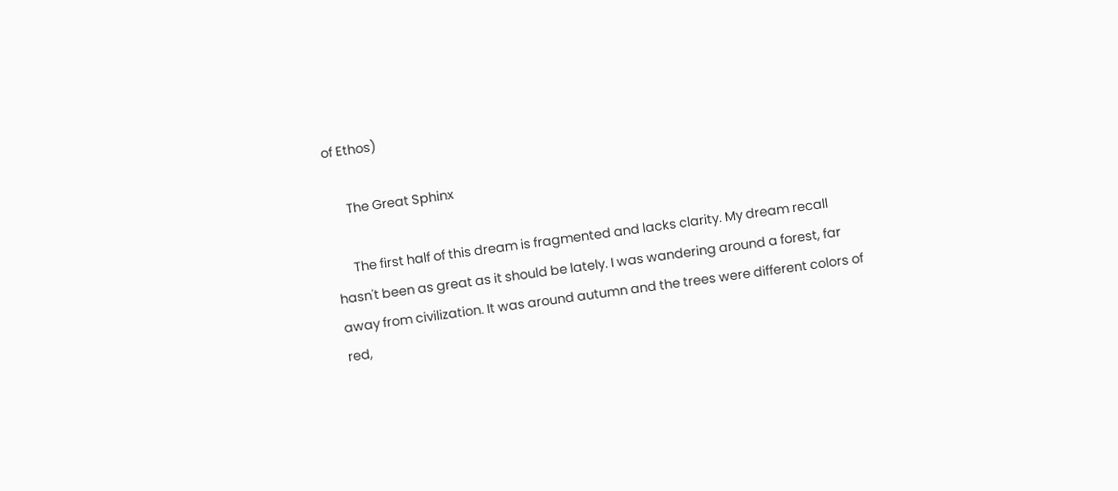of Ethos)

      The Great Sphinx

      The first half of this dream is fragmented and lacks clarity. My dream recall hasn't been as great as it should be lately. I was wandering around a forest, far away from civilization. It was around autumn and the trees were different colors of red,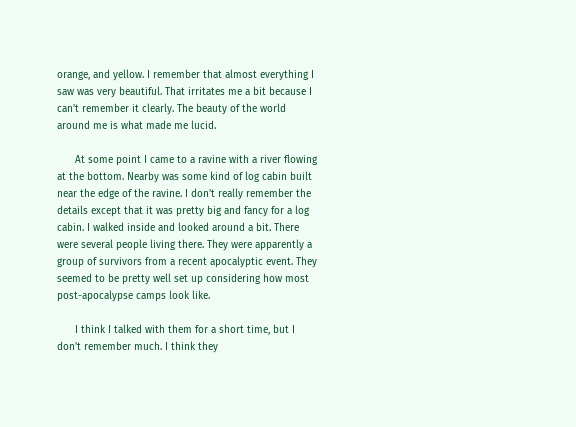orange, and yellow. I remember that almost everything I saw was very beautiful. That irritates me a bit because I can't remember it clearly. The beauty of the world around me is what made me lucid.

      At some point I came to a ravine with a river flowing at the bottom. Nearby was some kind of log cabin built near the edge of the ravine. I don't really remember the details except that it was pretty big and fancy for a log cabin. I walked inside and looked around a bit. There were several people living there. They were apparently a group of survivors from a recent apocalyptic event. They seemed to be pretty well set up considering how most post-apocalypse camps look like.

      I think I talked with them for a short time, but I don't remember much. I think they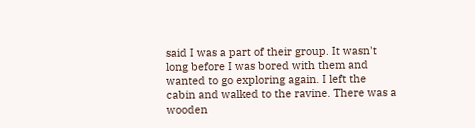said I was a part of their group. It wasn't long before I was bored with them and wanted to go exploring again. I left the cabin and walked to the ravine. There was a wooden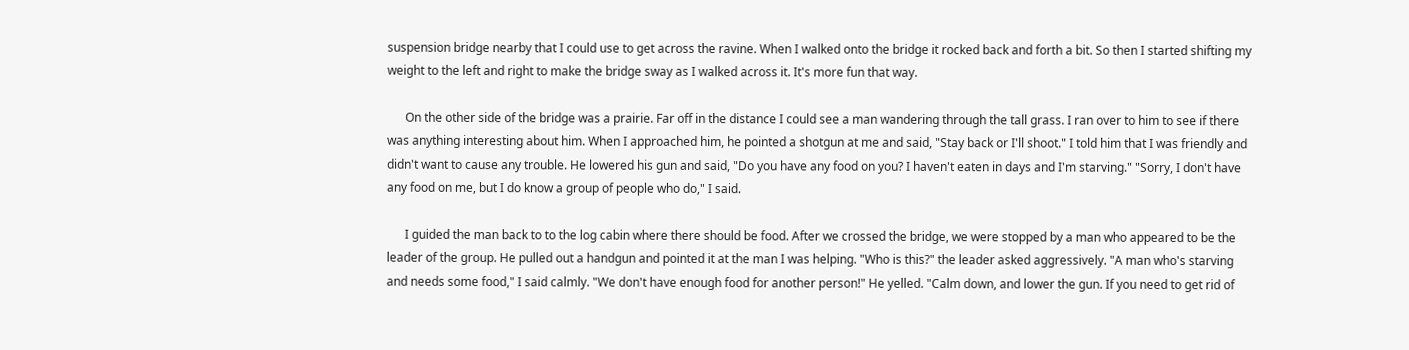suspension bridge nearby that I could use to get across the ravine. When I walked onto the bridge it rocked back and forth a bit. So then I started shifting my weight to the left and right to make the bridge sway as I walked across it. It's more fun that way.

      On the other side of the bridge was a prairie. Far off in the distance I could see a man wandering through the tall grass. I ran over to him to see if there was anything interesting about him. When I approached him, he pointed a shotgun at me and said, "Stay back or I'll shoot." I told him that I was friendly and didn't want to cause any trouble. He lowered his gun and said, "Do you have any food on you? I haven't eaten in days and I'm starving." "Sorry, I don't have any food on me, but I do know a group of people who do," I said.

      I guided the man back to to the log cabin where there should be food. After we crossed the bridge, we were stopped by a man who appeared to be the leader of the group. He pulled out a handgun and pointed it at the man I was helping. "Who is this?" the leader asked aggressively. "A man who's starving and needs some food," I said calmly. "We don't have enough food for another person!" He yelled. "Calm down, and lower the gun. If you need to get rid of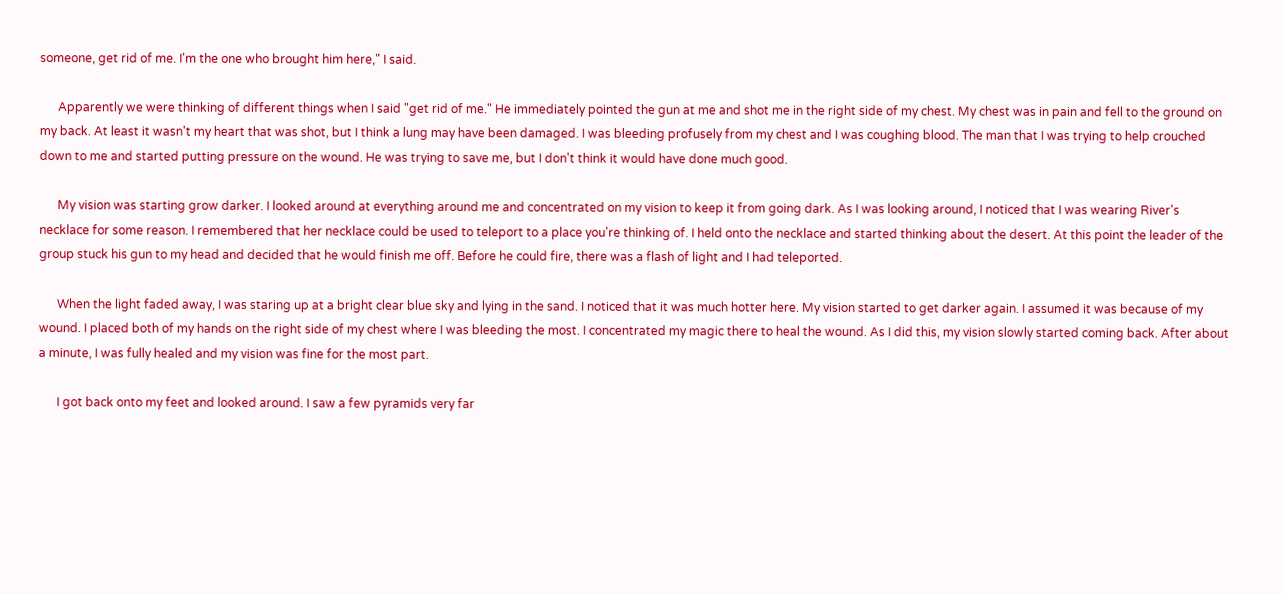someone, get rid of me. I'm the one who brought him here," I said.

      Apparently we were thinking of different things when I said "get rid of me." He immediately pointed the gun at me and shot me in the right side of my chest. My chest was in pain and fell to the ground on my back. At least it wasn't my heart that was shot, but I think a lung may have been damaged. I was bleeding profusely from my chest and I was coughing blood. The man that I was trying to help crouched down to me and started putting pressure on the wound. He was trying to save me, but I don't think it would have done much good.

      My vision was starting grow darker. I looked around at everything around me and concentrated on my vision to keep it from going dark. As I was looking around, I noticed that I was wearing River's necklace for some reason. I remembered that her necklace could be used to teleport to a place you're thinking of. I held onto the necklace and started thinking about the desert. At this point the leader of the group stuck his gun to my head and decided that he would finish me off. Before he could fire, there was a flash of light and I had teleported.

      When the light faded away, I was staring up at a bright clear blue sky and lying in the sand. I noticed that it was much hotter here. My vision started to get darker again. I assumed it was because of my wound. I placed both of my hands on the right side of my chest where I was bleeding the most. I concentrated my magic there to heal the wound. As I did this, my vision slowly started coming back. After about a minute, I was fully healed and my vision was fine for the most part.

      I got back onto my feet and looked around. I saw a few pyramids very far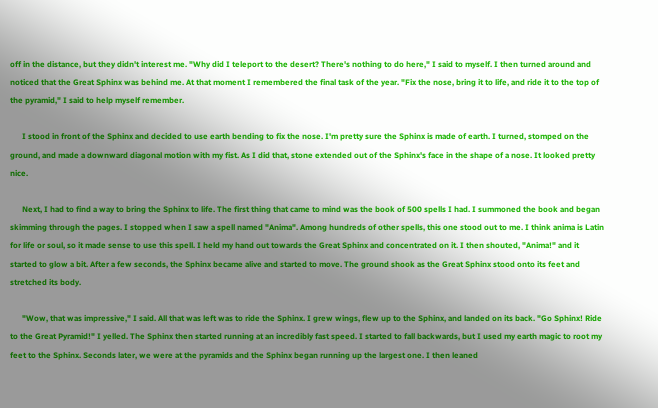off in the distance, but they didn't interest me. "Why did I teleport to the desert? There's nothing to do here," I said to myself. I then turned around and noticed that the Great Sphinx was behind me. At that moment I remembered the final task of the year. "Fix the nose, bring it to life, and ride it to the top of the pyramid," I said to help myself remember.

      I stood in front of the Sphinx and decided to use earth bending to fix the nose. I'm pretty sure the Sphinx is made of earth. I turned, stomped on the ground, and made a downward diagonal motion with my fist. As I did that, stone extended out of the Sphinx's face in the shape of a nose. It looked pretty nice.

      Next, I had to find a way to bring the Sphinx to life. The first thing that came to mind was the book of 500 spells I had. I summoned the book and began skimming through the pages. I stopped when I saw a spell named "Anima". Among hundreds of other spells, this one stood out to me. I think anima is Latin for life or soul, so it made sense to use this spell. I held my hand out towards the Great Sphinx and concentrated on it. I then shouted, "Anima!" and it started to glow a bit. After a few seconds, the Sphinx became alive and started to move. The ground shook as the Great Sphinx stood onto its feet and stretched its body.

      "Wow, that was impressive," I said. All that was left was to ride the Sphinx. I grew wings, flew up to the Sphinx, and landed on its back. "Go Sphinx! Ride to the Great Pyramid!" I yelled. The Sphinx then started running at an incredibly fast speed. I started to fall backwards, but I used my earth magic to root my feet to the Sphinx. Seconds later, we were at the pyramids and the Sphinx began running up the largest one. I then leaned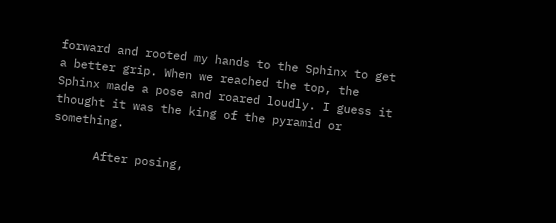forward and rooted my hands to the Sphinx to get a better grip. When we reached the top, the Sphinx made a pose and roared loudly. I guess it thought it was the king of the pyramid or something.

      After posing,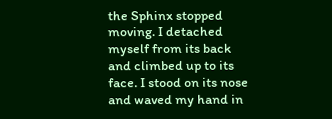the Sphinx stopped moving. I detached myself from its back and climbed up to its face. I stood on its nose and waved my hand in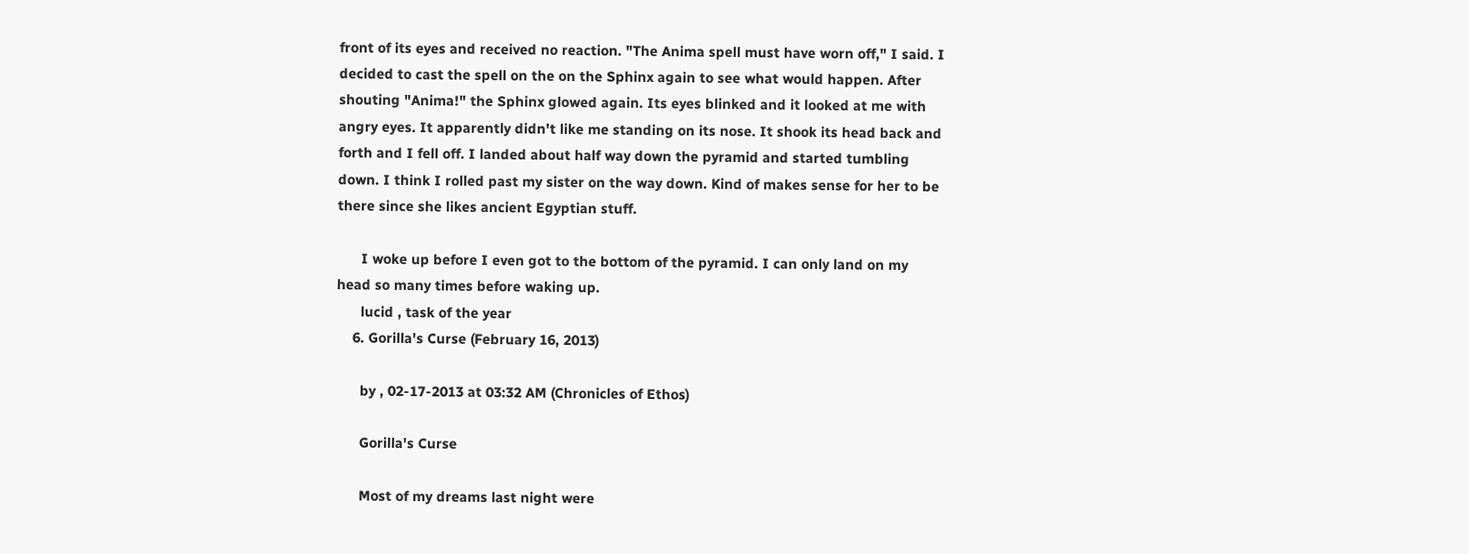front of its eyes and received no reaction. "The Anima spell must have worn off," I said. I decided to cast the spell on the on the Sphinx again to see what would happen. After shouting "Anima!" the Sphinx glowed again. Its eyes blinked and it looked at me with angry eyes. It apparently didn't like me standing on its nose. It shook its head back and forth and I fell off. I landed about half way down the pyramid and started tumbling down. I think I rolled past my sister on the way down. Kind of makes sense for her to be there since she likes ancient Egyptian stuff.

      I woke up before I even got to the bottom of the pyramid. I can only land on my head so many times before waking up.
      lucid , task of the year
    6. Gorilla's Curse (February 16, 2013)

      by , 02-17-2013 at 03:32 AM (Chronicles of Ethos)

      Gorilla's Curse

      Most of my dreams last night were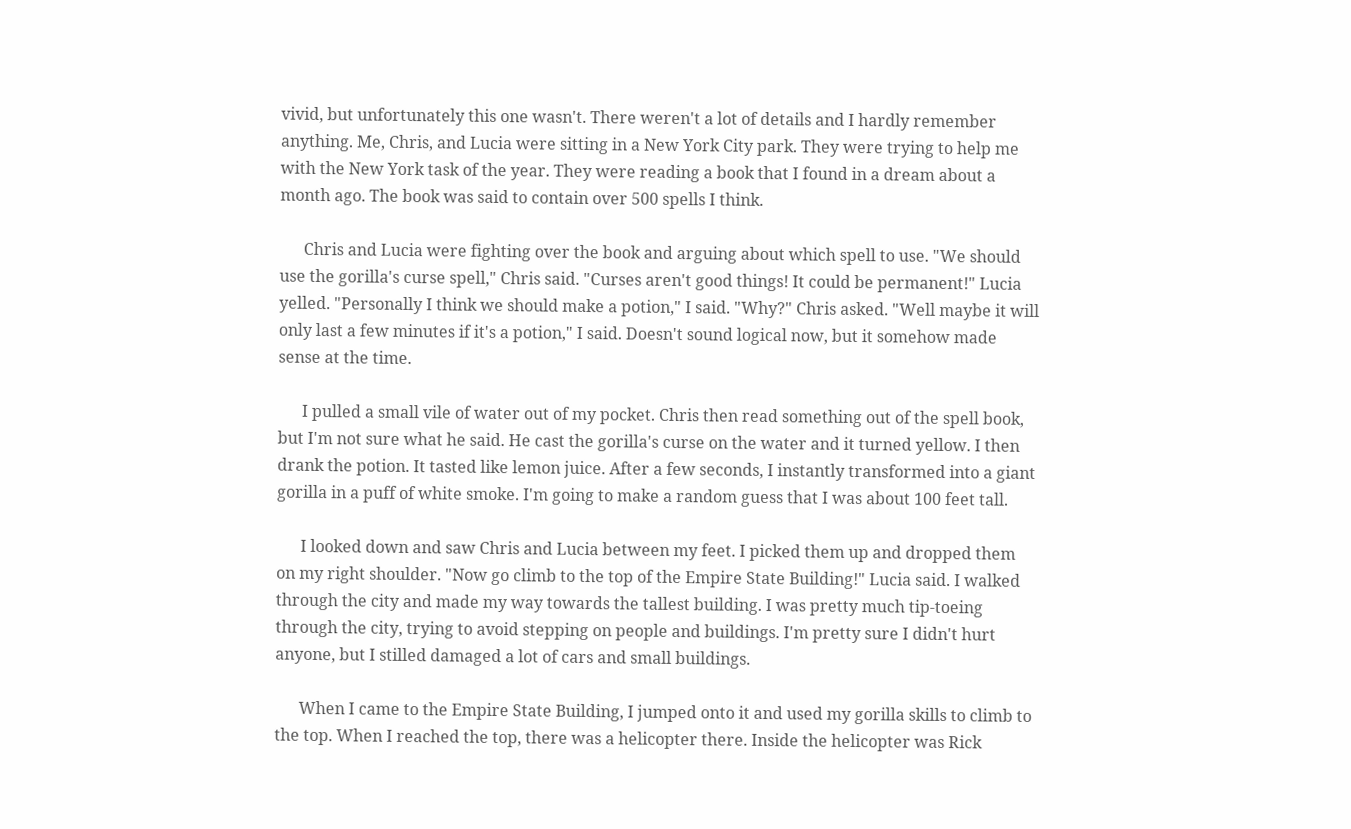vivid, but unfortunately this one wasn't. There weren't a lot of details and I hardly remember anything. Me, Chris, and Lucia were sitting in a New York City park. They were trying to help me with the New York task of the year. They were reading a book that I found in a dream about a month ago. The book was said to contain over 500 spells I think.

      Chris and Lucia were fighting over the book and arguing about which spell to use. "We should use the gorilla's curse spell," Chris said. "Curses aren't good things! It could be permanent!" Lucia yelled. "Personally I think we should make a potion," I said. "Why?" Chris asked. "Well maybe it will only last a few minutes if it's a potion," I said. Doesn't sound logical now, but it somehow made sense at the time.

      I pulled a small vile of water out of my pocket. Chris then read something out of the spell book, but I'm not sure what he said. He cast the gorilla's curse on the water and it turned yellow. I then drank the potion. It tasted like lemon juice. After a few seconds, I instantly transformed into a giant gorilla in a puff of white smoke. I'm going to make a random guess that I was about 100 feet tall.

      I looked down and saw Chris and Lucia between my feet. I picked them up and dropped them on my right shoulder. "Now go climb to the top of the Empire State Building!" Lucia said. I walked through the city and made my way towards the tallest building. I was pretty much tip-toeing through the city, trying to avoid stepping on people and buildings. I'm pretty sure I didn't hurt anyone, but I stilled damaged a lot of cars and small buildings.

      When I came to the Empire State Building, I jumped onto it and used my gorilla skills to climb to the top. When I reached the top, there was a helicopter there. Inside the helicopter was Rick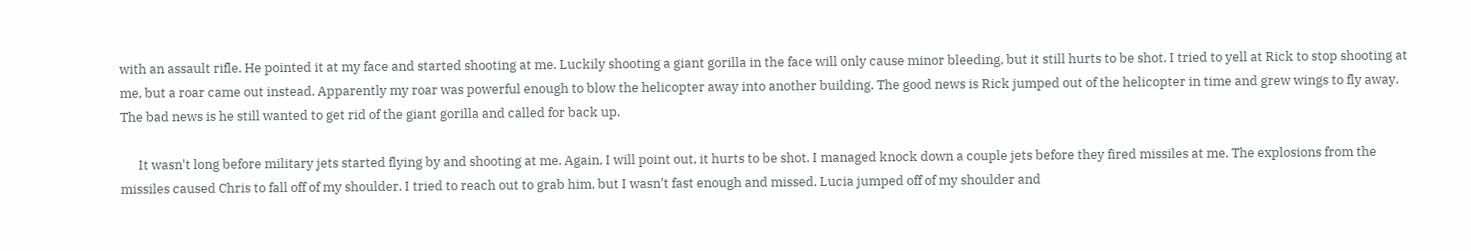with an assault rifle. He pointed it at my face and started shooting at me. Luckily shooting a giant gorilla in the face will only cause minor bleeding, but it still hurts to be shot. I tried to yell at Rick to stop shooting at me, but a roar came out instead. Apparently my roar was powerful enough to blow the helicopter away into another building. The good news is Rick jumped out of the helicopter in time and grew wings to fly away. The bad news is he still wanted to get rid of the giant gorilla and called for back up.

      It wasn't long before military jets started flying by and shooting at me. Again, I will point out, it hurts to be shot. I managed knock down a couple jets before they fired missiles at me. The explosions from the missiles caused Chris to fall off of my shoulder. I tried to reach out to grab him, but I wasn't fast enough and missed. Lucia jumped off of my shoulder and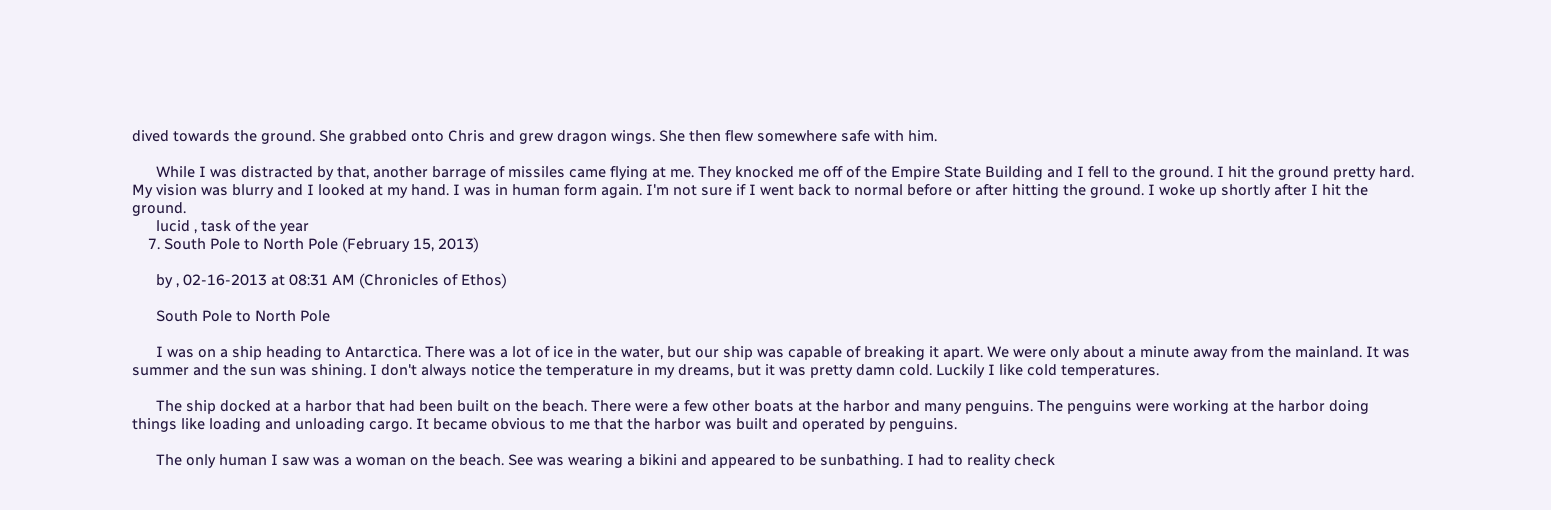dived towards the ground. She grabbed onto Chris and grew dragon wings. She then flew somewhere safe with him.

      While I was distracted by that, another barrage of missiles came flying at me. They knocked me off of the Empire State Building and I fell to the ground. I hit the ground pretty hard. My vision was blurry and I looked at my hand. I was in human form again. I'm not sure if I went back to normal before or after hitting the ground. I woke up shortly after I hit the ground.
      lucid , task of the year
    7. South Pole to North Pole (February 15, 2013)

      by , 02-16-2013 at 08:31 AM (Chronicles of Ethos)

      South Pole to North Pole

      I was on a ship heading to Antarctica. There was a lot of ice in the water, but our ship was capable of breaking it apart. We were only about a minute away from the mainland. It was summer and the sun was shining. I don't always notice the temperature in my dreams, but it was pretty damn cold. Luckily I like cold temperatures.

      The ship docked at a harbor that had been built on the beach. There were a few other boats at the harbor and many penguins. The penguins were working at the harbor doing things like loading and unloading cargo. It became obvious to me that the harbor was built and operated by penguins.

      The only human I saw was a woman on the beach. See was wearing a bikini and appeared to be sunbathing. I had to reality check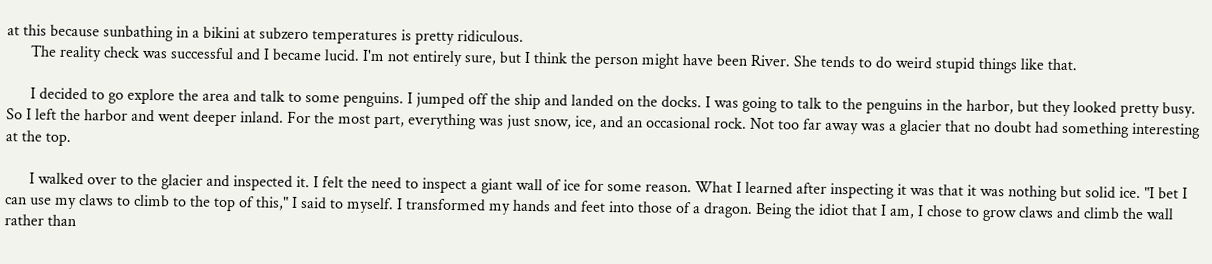at this because sunbathing in a bikini at subzero temperatures is pretty ridiculous.
      The reality check was successful and I became lucid. I'm not entirely sure, but I think the person might have been River. She tends to do weird stupid things like that.

      I decided to go explore the area and talk to some penguins. I jumped off the ship and landed on the docks. I was going to talk to the penguins in the harbor, but they looked pretty busy. So I left the harbor and went deeper inland. For the most part, everything was just snow, ice, and an occasional rock. Not too far away was a glacier that no doubt had something interesting at the top.

      I walked over to the glacier and inspected it. I felt the need to inspect a giant wall of ice for some reason. What I learned after inspecting it was that it was nothing but solid ice. "I bet I can use my claws to climb to the top of this," I said to myself. I transformed my hands and feet into those of a dragon. Being the idiot that I am, I chose to grow claws and climb the wall rather than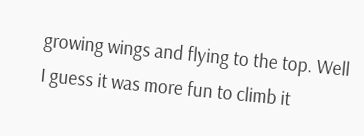growing wings and flying to the top. Well I guess it was more fun to climb it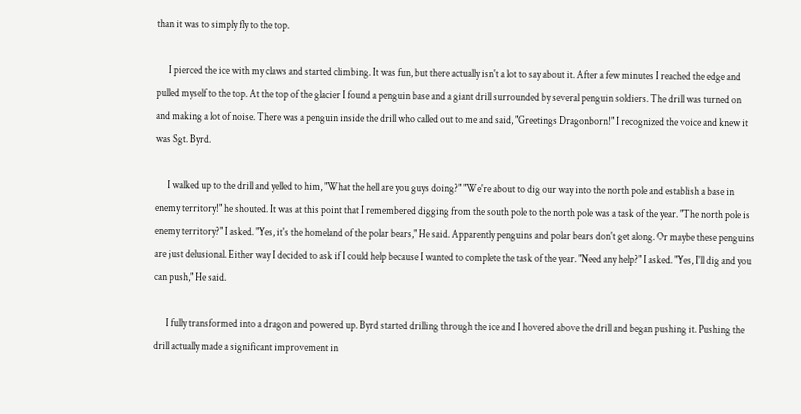than it was to simply fly to the top.

      I pierced the ice with my claws and started climbing. It was fun, but there actually isn't a lot to say about it. After a few minutes I reached the edge and pulled myself to the top. At the top of the glacier I found a penguin base and a giant drill surrounded by several penguin soldiers. The drill was turned on and making a lot of noise. There was a penguin inside the drill who called out to me and said, "Greetings Dragonborn!" I recognized the voice and knew it was Sgt. Byrd.

      I walked up to the drill and yelled to him, "What the hell are you guys doing?" "We're about to dig our way into the north pole and establish a base in enemy territory!" he shouted. It was at this point that I remembered digging from the south pole to the north pole was a task of the year. "The north pole is enemy territory?" I asked. "Yes, it's the homeland of the polar bears," He said. Apparently penguins and polar bears don't get along. Or maybe these penguins are just delusional. Either way I decided to ask if I could help because I wanted to complete the task of the year. "Need any help?" I asked. "Yes, I'll dig and you can push," He said.

      I fully transformed into a dragon and powered up. Byrd started drilling through the ice and I hovered above the drill and began pushing it. Pushing the drill actually made a significant improvement in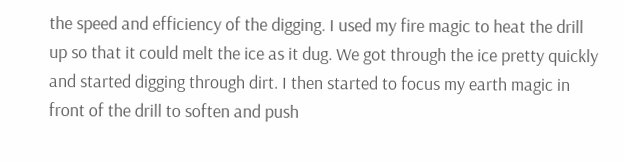the speed and efficiency of the digging. I used my fire magic to heat the drill up so that it could melt the ice as it dug. We got through the ice pretty quickly and started digging through dirt. I then started to focus my earth magic in front of the drill to soften and push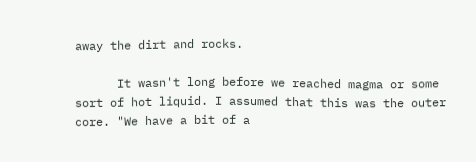away the dirt and rocks.

      It wasn't long before we reached magma or some sort of hot liquid. I assumed that this was the outer core. "We have a bit of a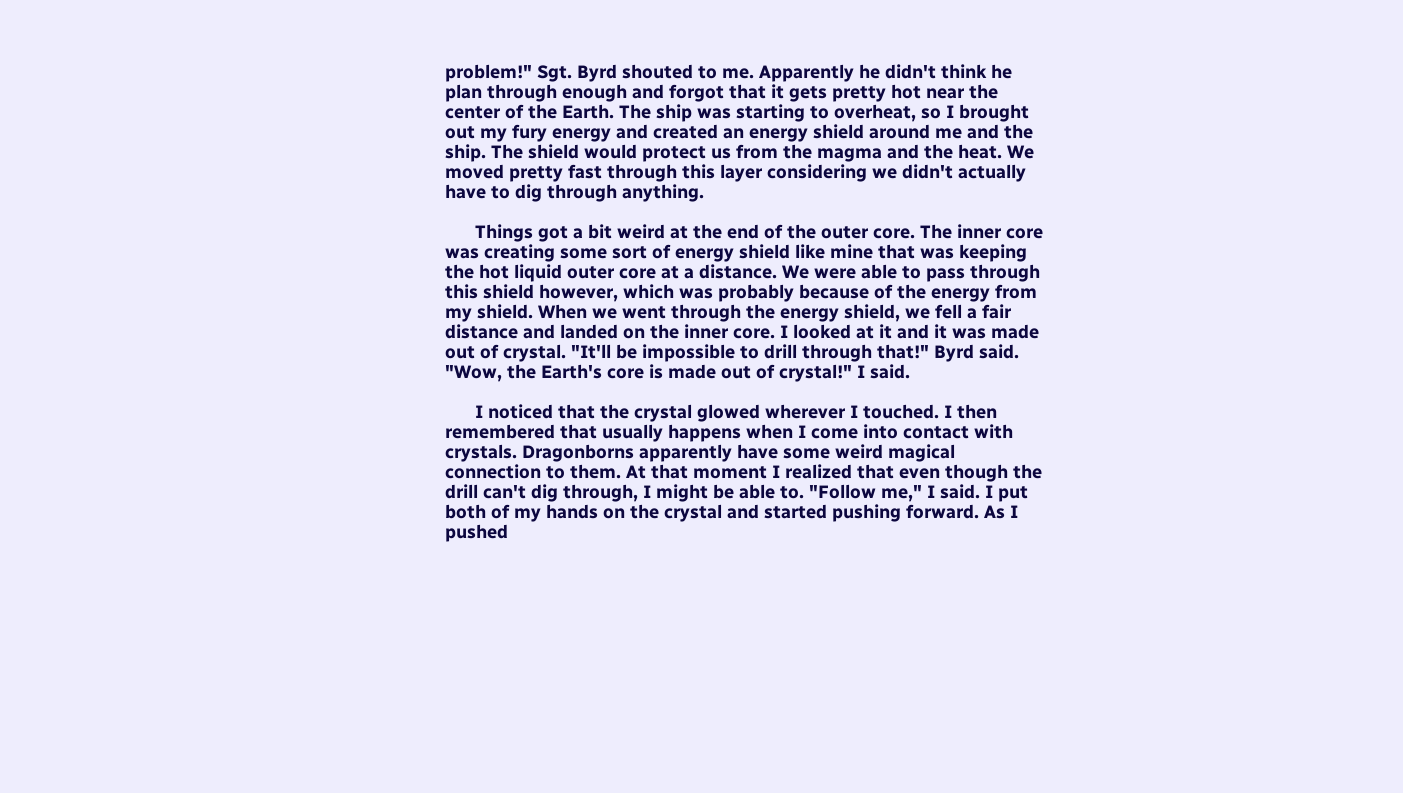problem!" Sgt. Byrd shouted to me. Apparently he didn't think he plan through enough and forgot that it gets pretty hot near the center of the Earth. The ship was starting to overheat, so I brought out my fury energy and created an energy shield around me and the ship. The shield would protect us from the magma and the heat. We moved pretty fast through this layer considering we didn't actually have to dig through anything.

      Things got a bit weird at the end of the outer core. The inner core was creating some sort of energy shield like mine that was keeping the hot liquid outer core at a distance. We were able to pass through this shield however, which was probably because of the energy from my shield. When we went through the energy shield, we fell a fair distance and landed on the inner core. I looked at it and it was made out of crystal. "It'll be impossible to drill through that!" Byrd said. "Wow, the Earth's core is made out of crystal!" I said.

      I noticed that the crystal glowed wherever I touched. I then remembered that usually happens when I come into contact with crystals. Dragonborns apparently have some weird magical connection to them. At that moment I realized that even though the drill can't dig through, I might be able to. "Follow me," I said. I put both of my hands on the crystal and started pushing forward. As I pushed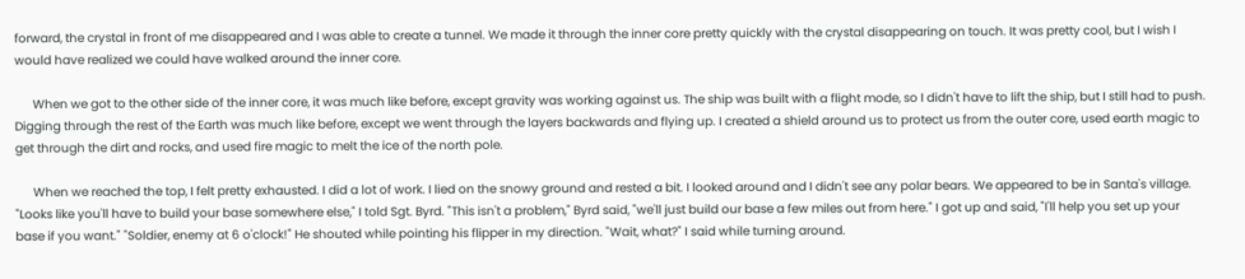forward, the crystal in front of me disappeared and I was able to create a tunnel. We made it through the inner core pretty quickly with the crystal disappearing on touch. It was pretty cool, but I wish I would have realized we could have walked around the inner core.

      When we got to the other side of the inner core, it was much like before, except gravity was working against us. The ship was built with a flight mode, so I didn't have to lift the ship, but I still had to push. Digging through the rest of the Earth was much like before, except we went through the layers backwards and flying up. I created a shield around us to protect us from the outer core, used earth magic to get through the dirt and rocks, and used fire magic to melt the ice of the north pole.

      When we reached the top, I felt pretty exhausted. I did a lot of work. I lied on the snowy ground and rested a bit. I looked around and I didn't see any polar bears. We appeared to be in Santa's village. "Looks like you'll have to build your base somewhere else," I told Sgt. Byrd. "This isn't a problem," Byrd said, "we'll just build our base a few miles out from here." I got up and said, "I'll help you set up your base if you want." "Soldier, enemy at 6 o'clock!" He shouted while pointing his flipper in my direction. "Wait, what?" I said while turning around.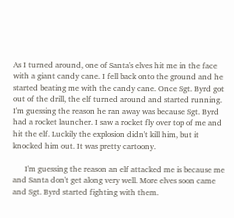As I turned around, one of Santa's elves hit me in the face with a giant candy cane. I fell back onto the ground and he started beating me with the candy cane. Once Sgt. Byrd got out of the drill, the elf turned around and started running. I'm guessing the reason he ran away was because Sgt. Byrd had a rocket launcher. I saw a rocket fly over top of me and hit the elf. Luckily the explosion didn't kill him, but it knocked him out. It was pretty cartoony.

      I'm guessing the reason an elf attacked me is because me and Santa don't get along very well. More elves soon came and Sgt. Byrd started fighting with them.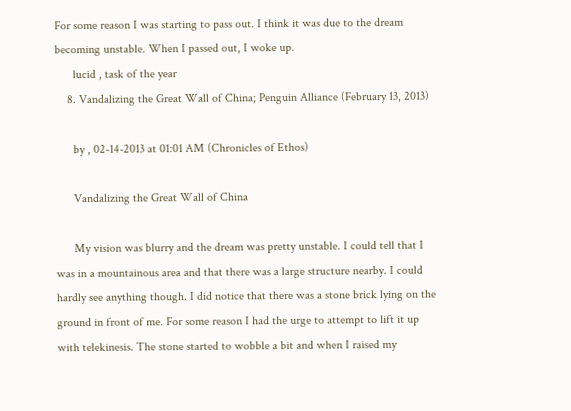For some reason I was starting to pass out. I think it was due to the dream becoming unstable. When I passed out, I woke up.
      lucid , task of the year
    8. Vandalizing the Great Wall of China; Penguin Alliance (February 13, 2013)

      by , 02-14-2013 at 01:01 AM (Chronicles of Ethos)

      Vandalizing the Great Wall of China

      My vision was blurry and the dream was pretty unstable. I could tell that I was in a mountainous area and that there was a large structure nearby. I could hardly see anything though. I did notice that there was a stone brick lying on the ground in front of me. For some reason I had the urge to attempt to lift it up with telekinesis. The stone started to wobble a bit and when I raised my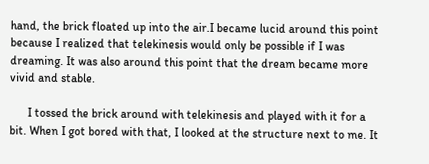hand, the brick floated up into the air.I became lucid around this point because I realized that telekinesis would only be possible if I was dreaming. It was also around this point that the dream became more vivid and stable.

      I tossed the brick around with telekinesis and played with it for a bit. When I got bored with that, I looked at the structure next to me. It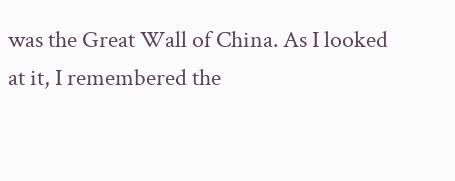was the Great Wall of China. As I looked at it, I remembered the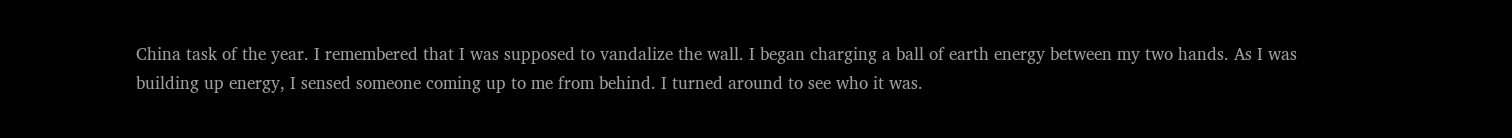China task of the year. I remembered that I was supposed to vandalize the wall. I began charging a ball of earth energy between my two hands. As I was building up energy, I sensed someone coming up to me from behind. I turned around to see who it was.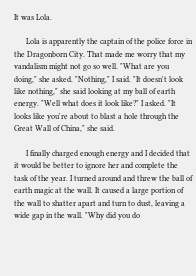It was Lola.

      Lola is apparently the captain of the police force in the Dragonborn City. That made me worry that my vandalism might not go so well. "What are you doing," she asked. "Nothing," I said. "It doesn't look like nothing," she said looking at my ball of earth energy. "Well what does it look like?" I asked. "It looks like you're about to blast a hole through the Great Wall of China," she said.

      I finally charged enough energy and I decided that it would be better to ignore her and complete the task of the year. I turned around and threw the ball of earth magic at the wall. It caused a large portion of the wall to shatter apart and turn to dust, leaving a wide gap in the wall. "Why did you do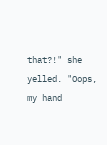that?!" she yelled. "Oops, my hand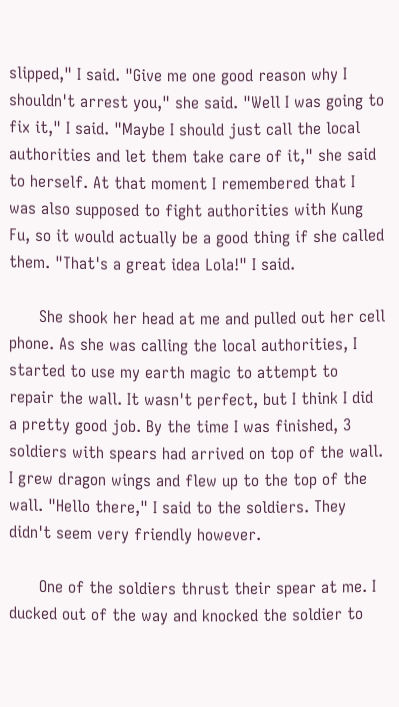slipped," I said. "Give me one good reason why I shouldn't arrest you," she said. "Well I was going to fix it," I said. "Maybe I should just call the local authorities and let them take care of it," she said to herself. At that moment I remembered that I was also supposed to fight authorities with Kung Fu, so it would actually be a good thing if she called them. "That's a great idea Lola!" I said.

      She shook her head at me and pulled out her cell phone. As she was calling the local authorities, I started to use my earth magic to attempt to repair the wall. It wasn't perfect, but I think I did a pretty good job. By the time I was finished, 3 soldiers with spears had arrived on top of the wall. I grew dragon wings and flew up to the top of the wall. "Hello there," I said to the soldiers. They didn't seem very friendly however.

      One of the soldiers thrust their spear at me. I ducked out of the way and knocked the soldier to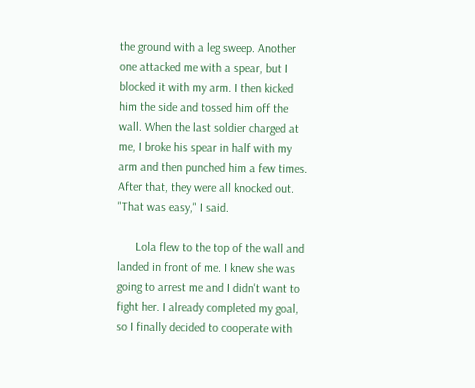the ground with a leg sweep. Another one attacked me with a spear, but I blocked it with my arm. I then kicked him the side and tossed him off the wall. When the last soldier charged at me, I broke his spear in half with my arm and then punched him a few times. After that, they were all knocked out. "That was easy," I said.

      Lola flew to the top of the wall and landed in front of me. I knew she was going to arrest me and I didn't want to fight her. I already completed my goal, so I finally decided to cooperate with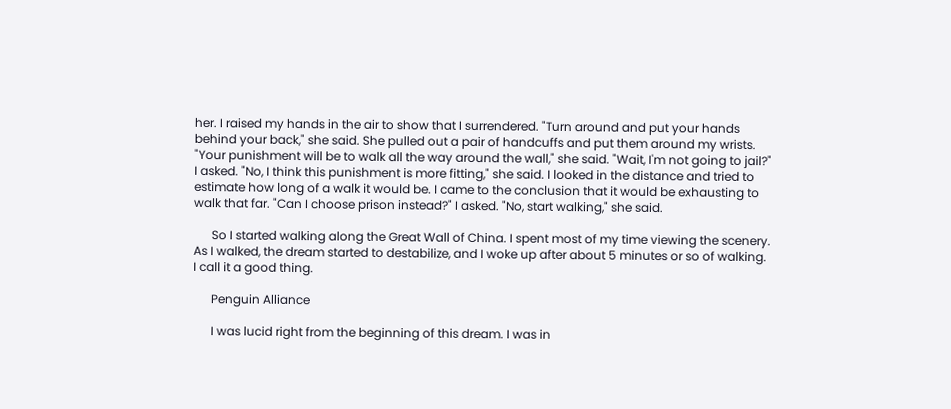her. I raised my hands in the air to show that I surrendered. "Turn around and put your hands behind your back," she said. She pulled out a pair of handcuffs and put them around my wrists. "Your punishment will be to walk all the way around the wall," she said. "Wait, I'm not going to jail?" I asked. "No, I think this punishment is more fitting," she said. I looked in the distance and tried to estimate how long of a walk it would be. I came to the conclusion that it would be exhausting to walk that far. "Can I choose prison instead?" I asked. "No, start walking," she said.

      So I started walking along the Great Wall of China. I spent most of my time viewing the scenery. As I walked, the dream started to destabilize, and I woke up after about 5 minutes or so of walking. I call it a good thing.

      Penguin Alliance

      I was lucid right from the beginning of this dream. I was in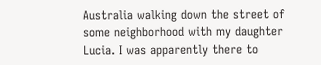Australia walking down the street of some neighborhood with my daughter Lucia. I was apparently there to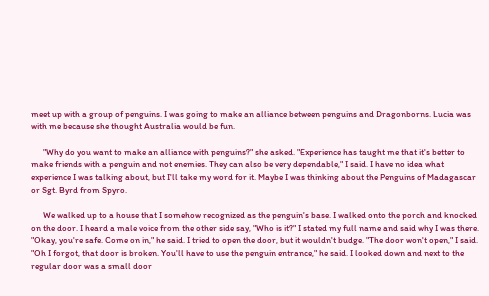meet up with a group of penguins. I was going to make an alliance between penguins and Dragonborns. Lucia was with me because she thought Australia would be fun.

      "Why do you want to make an alliance with penguins?" she asked. "Experience has taught me that it's better to make friends with a penguin and not enemies. They can also be very dependable," I said. I have no idea what experience I was talking about, but I'll take my word for it. Maybe I was thinking about the Penguins of Madagascar or Sgt. Byrd from Spyro.

      We walked up to a house that I somehow recognized as the penguin's base. I walked onto the porch and knocked on the door. I heard a male voice from the other side say, "Who is it?" I stated my full name and said why I was there. "Okay, you're safe. Come on in," he said. I tried to open the door, but it wouldn't budge. "The door won't open," I said. "Oh I forgot, that door is broken. You'll have to use the penguin entrance," he said. I looked down and next to the regular door was a small door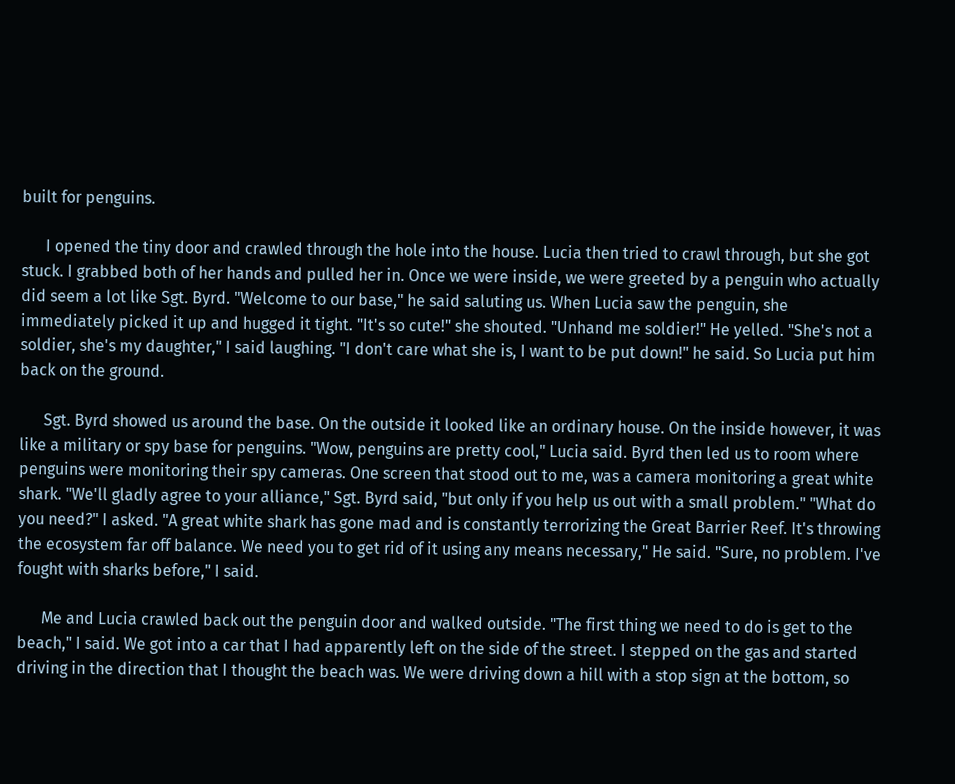built for penguins.

      I opened the tiny door and crawled through the hole into the house. Lucia then tried to crawl through, but she got stuck. I grabbed both of her hands and pulled her in. Once we were inside, we were greeted by a penguin who actually did seem a lot like Sgt. Byrd. "Welcome to our base," he said saluting us. When Lucia saw the penguin, she immediately picked it up and hugged it tight. "It's so cute!" she shouted. "Unhand me soldier!" He yelled. "She's not a soldier, she's my daughter," I said laughing. "I don't care what she is, I want to be put down!" he said. So Lucia put him back on the ground.

      Sgt. Byrd showed us around the base. On the outside it looked like an ordinary house. On the inside however, it was like a military or spy base for penguins. "Wow, penguins are pretty cool," Lucia said. Byrd then led us to room where penguins were monitoring their spy cameras. One screen that stood out to me, was a camera monitoring a great white shark. "We'll gladly agree to your alliance," Sgt. Byrd said, "but only if you help us out with a small problem." "What do you need?" I asked. "A great white shark has gone mad and is constantly terrorizing the Great Barrier Reef. It's throwing the ecosystem far off balance. We need you to get rid of it using any means necessary," He said. "Sure, no problem. I've fought with sharks before," I said.

      Me and Lucia crawled back out the penguin door and walked outside. "The first thing we need to do is get to the beach," I said. We got into a car that I had apparently left on the side of the street. I stepped on the gas and started driving in the direction that I thought the beach was. We were driving down a hill with a stop sign at the bottom, so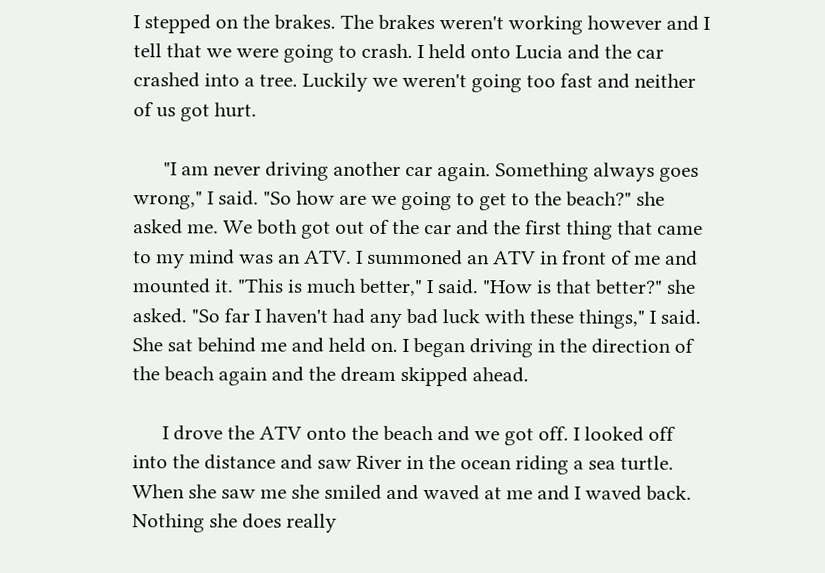I stepped on the brakes. The brakes weren't working however and I tell that we were going to crash. I held onto Lucia and the car crashed into a tree. Luckily we weren't going too fast and neither of us got hurt.

      "I am never driving another car again. Something always goes wrong," I said. "So how are we going to get to the beach?" she asked me. We both got out of the car and the first thing that came to my mind was an ATV. I summoned an ATV in front of me and mounted it. "This is much better," I said. "How is that better?" she asked. "So far I haven't had any bad luck with these things," I said. She sat behind me and held on. I began driving in the direction of the beach again and the dream skipped ahead.

      I drove the ATV onto the beach and we got off. I looked off into the distance and saw River in the ocean riding a sea turtle. When she saw me she smiled and waved at me and I waved back. Nothing she does really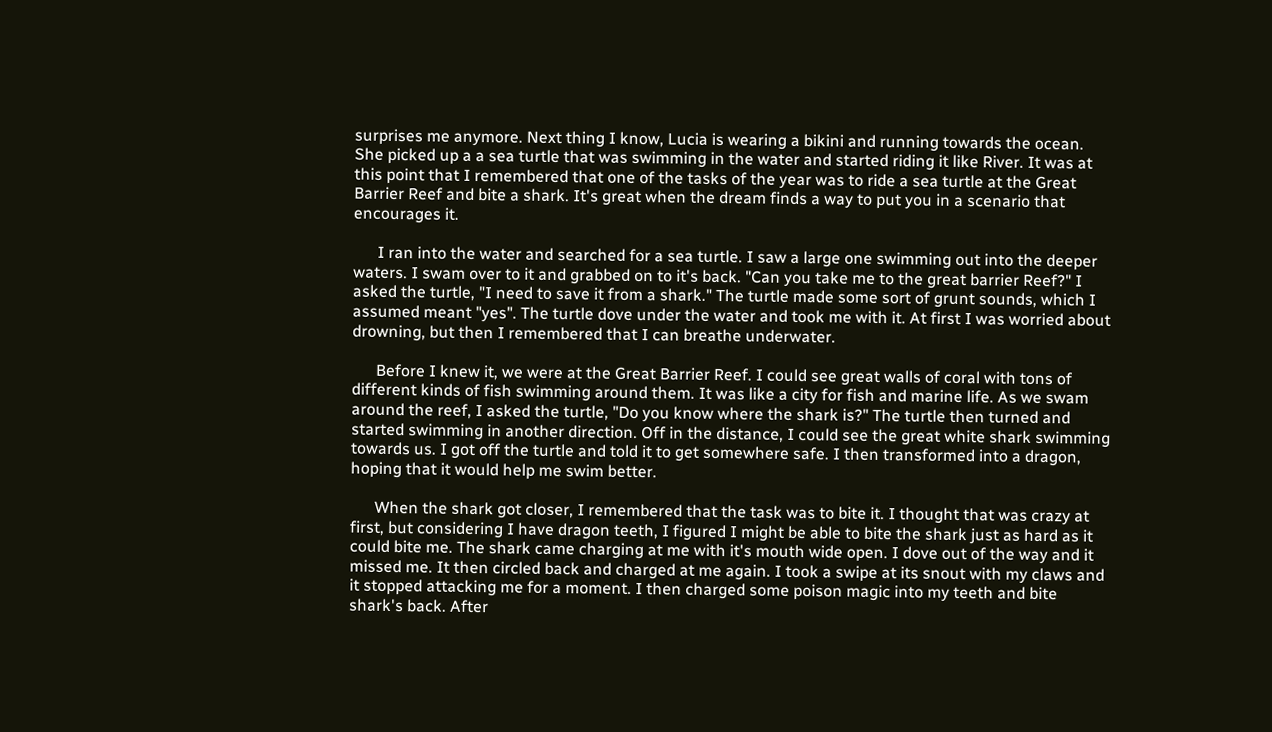surprises me anymore. Next thing I know, Lucia is wearing a bikini and running towards the ocean. She picked up a a sea turtle that was swimming in the water and started riding it like River. It was at this point that I remembered that one of the tasks of the year was to ride a sea turtle at the Great Barrier Reef and bite a shark. It's great when the dream finds a way to put you in a scenario that encourages it.

      I ran into the water and searched for a sea turtle. I saw a large one swimming out into the deeper waters. I swam over to it and grabbed on to it's back. "Can you take me to the great barrier Reef?" I asked the turtle, "I need to save it from a shark." The turtle made some sort of grunt sounds, which I assumed meant "yes". The turtle dove under the water and took me with it. At first I was worried about drowning, but then I remembered that I can breathe underwater.

      Before I knew it, we were at the Great Barrier Reef. I could see great walls of coral with tons of different kinds of fish swimming around them. It was like a city for fish and marine life. As we swam around the reef, I asked the turtle, "Do you know where the shark is?" The turtle then turned and started swimming in another direction. Off in the distance, I could see the great white shark swimming towards us. I got off the turtle and told it to get somewhere safe. I then transformed into a dragon, hoping that it would help me swim better.

      When the shark got closer, I remembered that the task was to bite it. I thought that was crazy at first, but considering I have dragon teeth, I figured I might be able to bite the shark just as hard as it could bite me. The shark came charging at me with it's mouth wide open. I dove out of the way and it missed me. It then circled back and charged at me again. I took a swipe at its snout with my claws and it stopped attacking me for a moment. I then charged some poison magic into my teeth and bite shark's back. After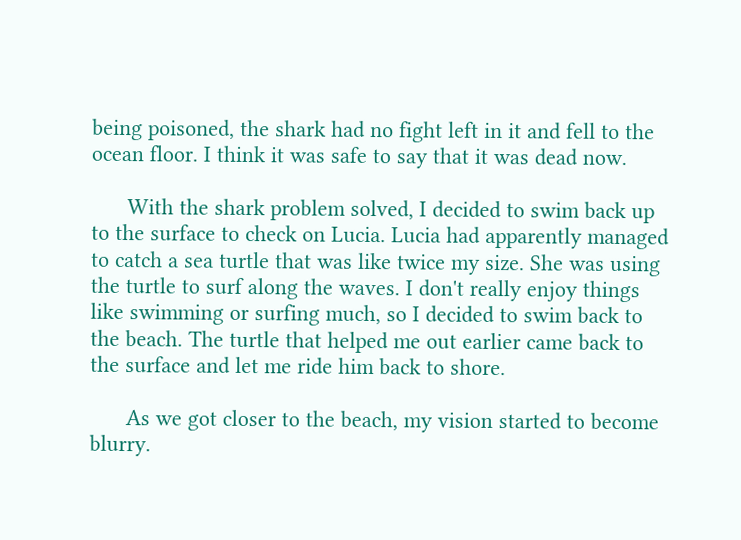being poisoned, the shark had no fight left in it and fell to the ocean floor. I think it was safe to say that it was dead now.

      With the shark problem solved, I decided to swim back up to the surface to check on Lucia. Lucia had apparently managed to catch a sea turtle that was like twice my size. She was using the turtle to surf along the waves. I don't really enjoy things like swimming or surfing much, so I decided to swim back to the beach. The turtle that helped me out earlier came back to the surface and let me ride him back to shore.

      As we got closer to the beach, my vision started to become blurry.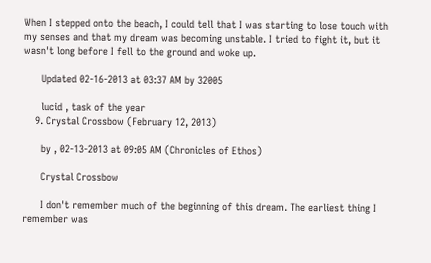When I stepped onto the beach, I could tell that I was starting to lose touch with my senses and that my dream was becoming unstable. I tried to fight it, but it wasn't long before I fell to the ground and woke up.

      Updated 02-16-2013 at 03:37 AM by 32005

      lucid , task of the year
    9. Crystal Crossbow (February 12, 2013)

      by , 02-13-2013 at 09:05 AM (Chronicles of Ethos)

      Crystal Crossbow

      I don't remember much of the beginning of this dream. The earliest thing I remember was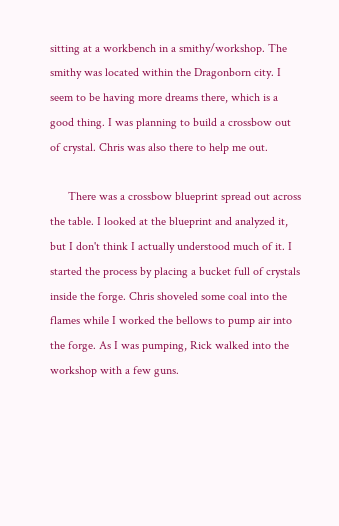sitting at a workbench in a smithy/workshop. The smithy was located within the Dragonborn city. I seem to be having more dreams there, which is a good thing. I was planning to build a crossbow out of crystal. Chris was also there to help me out.

      There was a crossbow blueprint spread out across the table. I looked at the blueprint and analyzed it, but I don't think I actually understood much of it. I started the process by placing a bucket full of crystals inside the forge. Chris shoveled some coal into the flames while I worked the bellows to pump air into the forge. As I was pumping, Rick walked into the workshop with a few guns.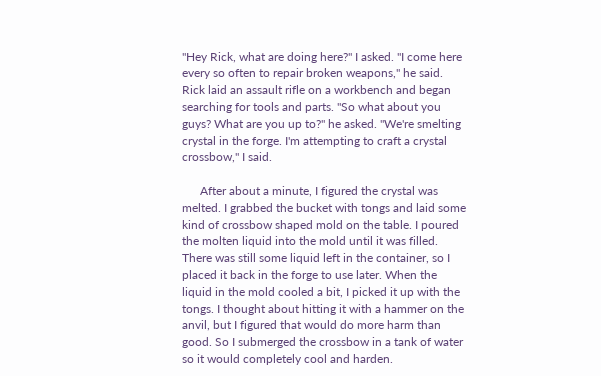"Hey Rick, what are doing here?" I asked. "I come here every so often to repair broken weapons," he said. Rick laid an assault rifle on a workbench and began searching for tools and parts. "So what about you guys? What are you up to?" he asked. "We're smelting crystal in the forge. I'm attempting to craft a crystal crossbow," I said.

      After about a minute, I figured the crystal was melted. I grabbed the bucket with tongs and laid some kind of crossbow shaped mold on the table. I poured the molten liquid into the mold until it was filled. There was still some liquid left in the container, so I placed it back in the forge to use later. When the liquid in the mold cooled a bit, I picked it up with the tongs. I thought about hitting it with a hammer on the anvil, but I figured that would do more harm than good. So I submerged the crossbow in a tank of water so it would completely cool and harden.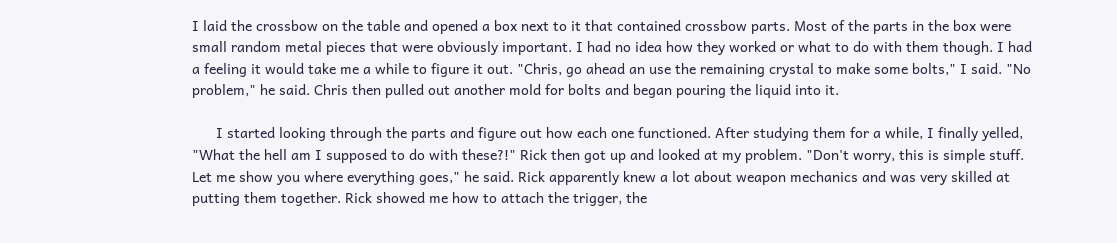I laid the crossbow on the table and opened a box next to it that contained crossbow parts. Most of the parts in the box were small random metal pieces that were obviously important. I had no idea how they worked or what to do with them though. I had a feeling it would take me a while to figure it out. "Chris, go ahead an use the remaining crystal to make some bolts," I said. "No problem," he said. Chris then pulled out another mold for bolts and began pouring the liquid into it.

      I started looking through the parts and figure out how each one functioned. After studying them for a while, I finally yelled, "What the hell am I supposed to do with these?!" Rick then got up and looked at my problem. "Don't worry, this is simple stuff. Let me show you where everything goes," he said. Rick apparently knew a lot about weapon mechanics and was very skilled at putting them together. Rick showed me how to attach the trigger, the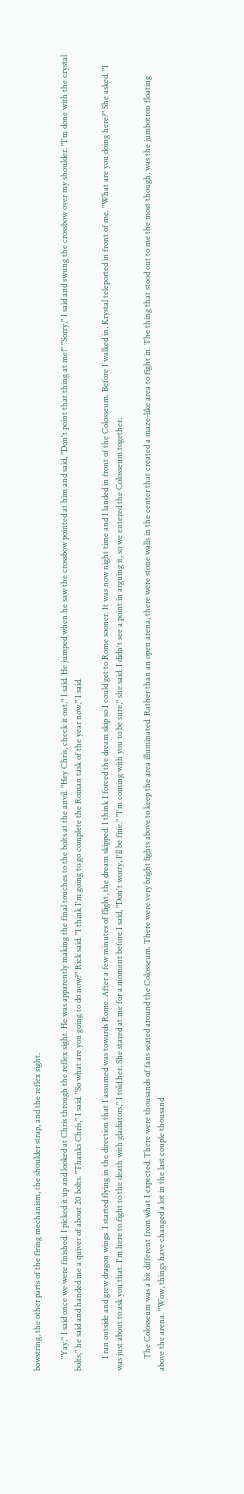bowstring, the other parts of the firing mechanism, the shoulder strap, and the reflex sight.

      "Yay," I said once we were finished. I picked it up and looked at Chris through the reflex sight. He was apparently making the final touches to the bolts at the anvil. "Hey Chris, check it out," I said. He jumped when he saw the crossbow pointed at him and said, "Don't point that thing at me!" "Sorry," I said and swung the crossbow over my shoulder. "I'm done with the crystal bolts," he said and handed me a quiver of about 20 bolts. "Thanks Chris," I said. "So what are you going to do now?" Rick said. "I think I'm going to go complete the Roman task of the year now," I said.

      I ran outside and grew dragon wings. I started flying in the direction that I assumed was towards Rome. After a few minutes of flight, the dream skipped. I think I forced the dream skip so I could get to Rome sooner. It was now night time and I landed in front of the Colosseum. Before I walked in, Krystal teleported in front of me. "What are you doing here?" She asked. "I was just about to ask you that. I'm here to fight to the death with gladiators," I told her. She stared at me for a moment before I said, "Don't worry, I'll be fine." "I'm coming with you to be sure," she said. I didn't see a point in arguing it, so we entered the Colosseum together.

      The Colosseum was a bit different from what I expected. There were thousands of fans seated around the Colosseum. There were very bright lights above to keep the area illuminated. Rather than an open arena, there were stone walls in the center that created a maze-like area to fight in. The thing that stood out to me the most though, was the jumbotron floating above the arena. "Wow, things have changed a lot in the last couple thousand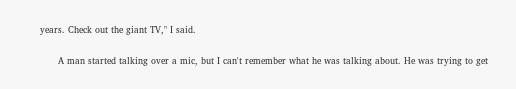years. Check out the giant TV," I said.

      A man started talking over a mic, but I can't remember what he was talking about. He was trying to get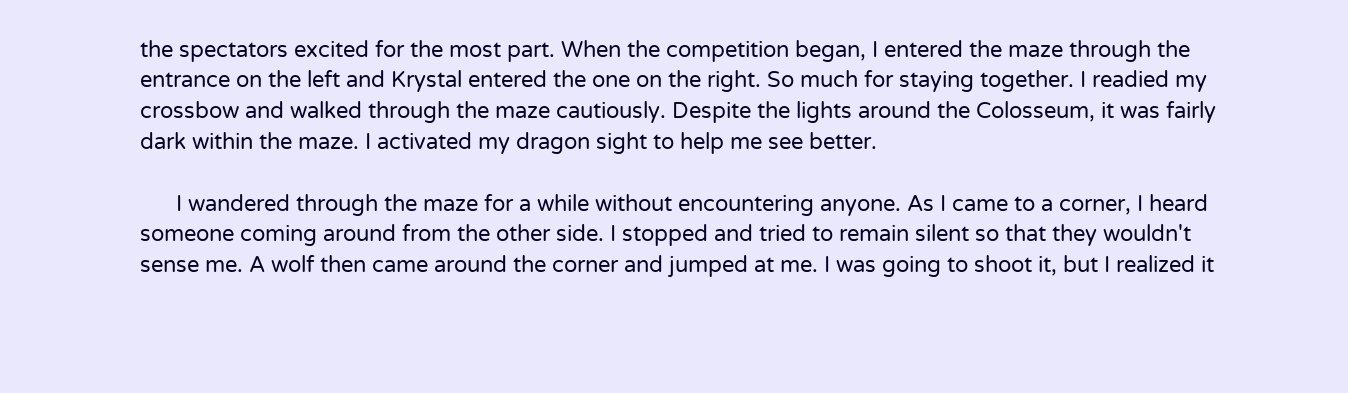the spectators excited for the most part. When the competition began, I entered the maze through the entrance on the left and Krystal entered the one on the right. So much for staying together. I readied my crossbow and walked through the maze cautiously. Despite the lights around the Colosseum, it was fairly dark within the maze. I activated my dragon sight to help me see better.

      I wandered through the maze for a while without encountering anyone. As I came to a corner, I heard someone coming around from the other side. I stopped and tried to remain silent so that they wouldn't sense me. A wolf then came around the corner and jumped at me. I was going to shoot it, but I realized it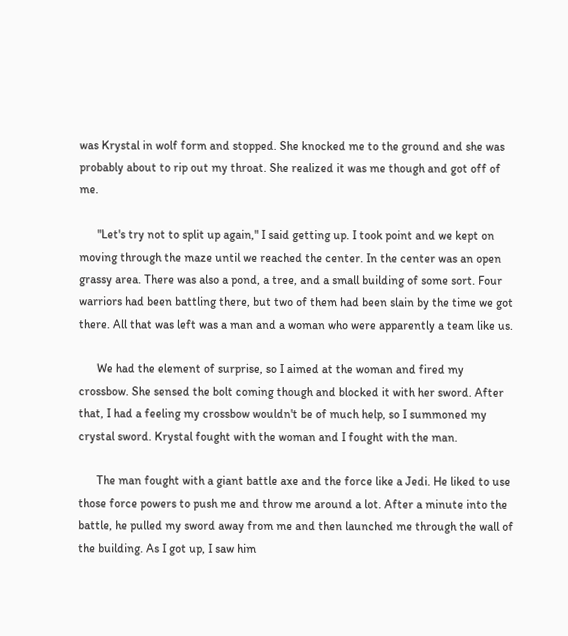was Krystal in wolf form and stopped. She knocked me to the ground and she was probably about to rip out my throat. She realized it was me though and got off of me.

      "Let's try not to split up again," I said getting up. I took point and we kept on moving through the maze until we reached the center. In the center was an open grassy area. There was also a pond, a tree, and a small building of some sort. Four warriors had been battling there, but two of them had been slain by the time we got there. All that was left was a man and a woman who were apparently a team like us.

      We had the element of surprise, so I aimed at the woman and fired my crossbow. She sensed the bolt coming though and blocked it with her sword. After that, I had a feeling my crossbow wouldn't be of much help, so I summoned my crystal sword. Krystal fought with the woman and I fought with the man.

      The man fought with a giant battle axe and the force like a Jedi. He liked to use those force powers to push me and throw me around a lot. After a minute into the battle, he pulled my sword away from me and then launched me through the wall of the building. As I got up, I saw him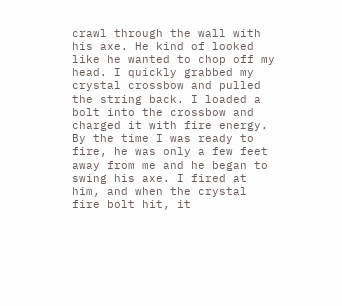crawl through the wall with his axe. He kind of looked like he wanted to chop off my head. I quickly grabbed my crystal crossbow and pulled the string back. I loaded a bolt into the crossbow and charged it with fire energy. By the time I was ready to fire, he was only a few feet away from me and he began to swing his axe. I fired at him, and when the crystal fire bolt hit, it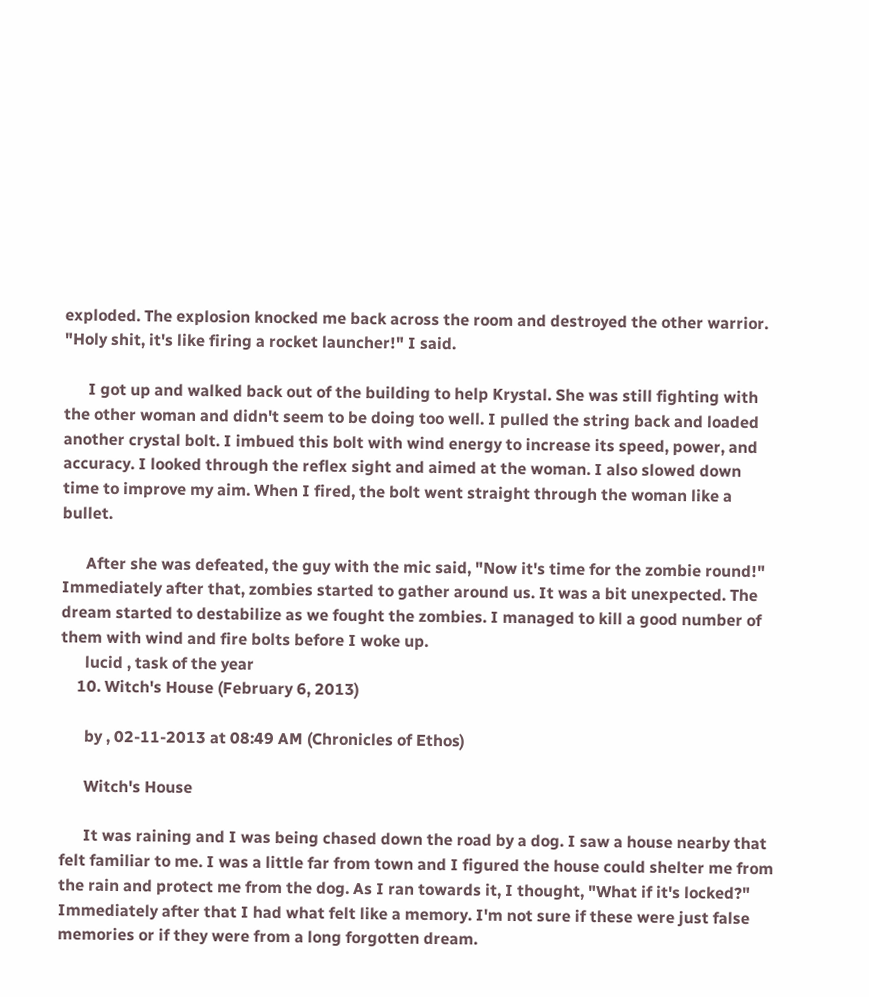exploded. The explosion knocked me back across the room and destroyed the other warrior. "Holy shit, it's like firing a rocket launcher!" I said.

      I got up and walked back out of the building to help Krystal. She was still fighting with the other woman and didn't seem to be doing too well. I pulled the string back and loaded another crystal bolt. I imbued this bolt with wind energy to increase its speed, power, and accuracy. I looked through the reflex sight and aimed at the woman. I also slowed down time to improve my aim. When I fired, the bolt went straight through the woman like a bullet.

      After she was defeated, the guy with the mic said, "Now it's time for the zombie round!" Immediately after that, zombies started to gather around us. It was a bit unexpected. The dream started to destabilize as we fought the zombies. I managed to kill a good number of them with wind and fire bolts before I woke up.
      lucid , task of the year
    10. Witch's House (February 6, 2013)

      by , 02-11-2013 at 08:49 AM (Chronicles of Ethos)

      Witch's House

      It was raining and I was being chased down the road by a dog. I saw a house nearby that felt familiar to me. I was a little far from town and I figured the house could shelter me from the rain and protect me from the dog. As I ran towards it, I thought, "What if it's locked?" Immediately after that I had what felt like a memory. I'm not sure if these were just false memories or if they were from a long forgotten dream.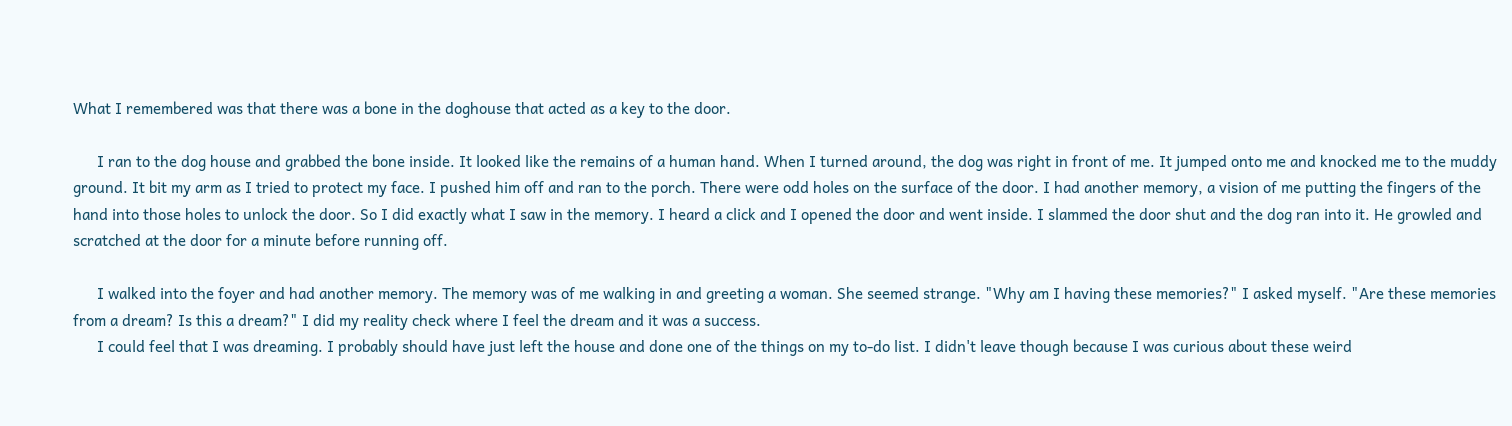What I remembered was that there was a bone in the doghouse that acted as a key to the door.

      I ran to the dog house and grabbed the bone inside. It looked like the remains of a human hand. When I turned around, the dog was right in front of me. It jumped onto me and knocked me to the muddy ground. It bit my arm as I tried to protect my face. I pushed him off and ran to the porch. There were odd holes on the surface of the door. I had another memory, a vision of me putting the fingers of the hand into those holes to unlock the door. So I did exactly what I saw in the memory. I heard a click and I opened the door and went inside. I slammed the door shut and the dog ran into it. He growled and scratched at the door for a minute before running off.

      I walked into the foyer and had another memory. The memory was of me walking in and greeting a woman. She seemed strange. "Why am I having these memories?" I asked myself. "Are these memories from a dream? Is this a dream?" I did my reality check where I feel the dream and it was a success.
      I could feel that I was dreaming. I probably should have just left the house and done one of the things on my to-do list. I didn't leave though because I was curious about these weird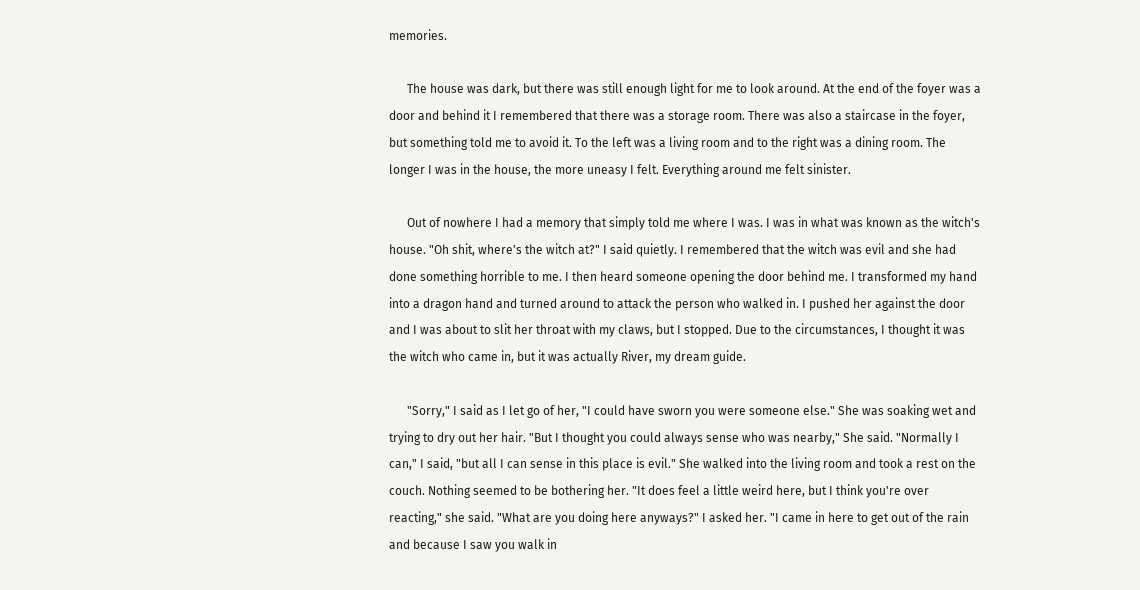memories.

      The house was dark, but there was still enough light for me to look around. At the end of the foyer was a door and behind it I remembered that there was a storage room. There was also a staircase in the foyer, but something told me to avoid it. To the left was a living room and to the right was a dining room. The longer I was in the house, the more uneasy I felt. Everything around me felt sinister.

      Out of nowhere I had a memory that simply told me where I was. I was in what was known as the witch's house. "Oh shit, where's the witch at?" I said quietly. I remembered that the witch was evil and she had done something horrible to me. I then heard someone opening the door behind me. I transformed my hand into a dragon hand and turned around to attack the person who walked in. I pushed her against the door and I was about to slit her throat with my claws, but I stopped. Due to the circumstances, I thought it was the witch who came in, but it was actually River, my dream guide.

      "Sorry," I said as I let go of her, "I could have sworn you were someone else." She was soaking wet and trying to dry out her hair. "But I thought you could always sense who was nearby," She said. "Normally I can," I said, "but all I can sense in this place is evil." She walked into the living room and took a rest on the couch. Nothing seemed to be bothering her. "It does feel a little weird here, but I think you're over reacting," she said. "What are you doing here anyways?" I asked her. "I came in here to get out of the rain and because I saw you walk in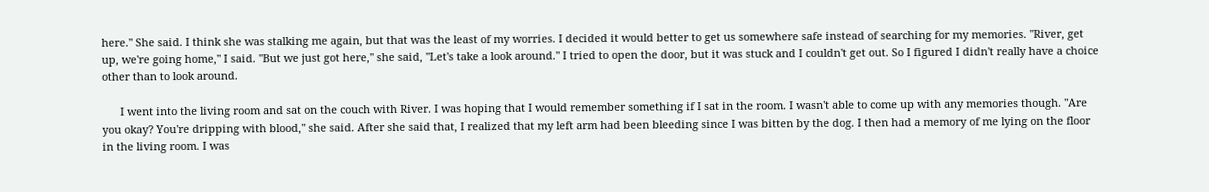here." She said. I think she was stalking me again, but that was the least of my worries. I decided it would better to get us somewhere safe instead of searching for my memories. "River, get up, we're going home," I said. "But we just got here," she said, "Let's take a look around." I tried to open the door, but it was stuck and I couldn't get out. So I figured I didn't really have a choice other than to look around.

      I went into the living room and sat on the couch with River. I was hoping that I would remember something if I sat in the room. I wasn't able to come up with any memories though. "Are you okay? You're dripping with blood," she said. After she said that, I realized that my left arm had been bleeding since I was bitten by the dog. I then had a memory of me lying on the floor in the living room. I was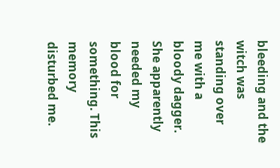bleeding and the witch was standing over me with a bloody dagger. She apparently needed my blood for something. This memory disturbed me.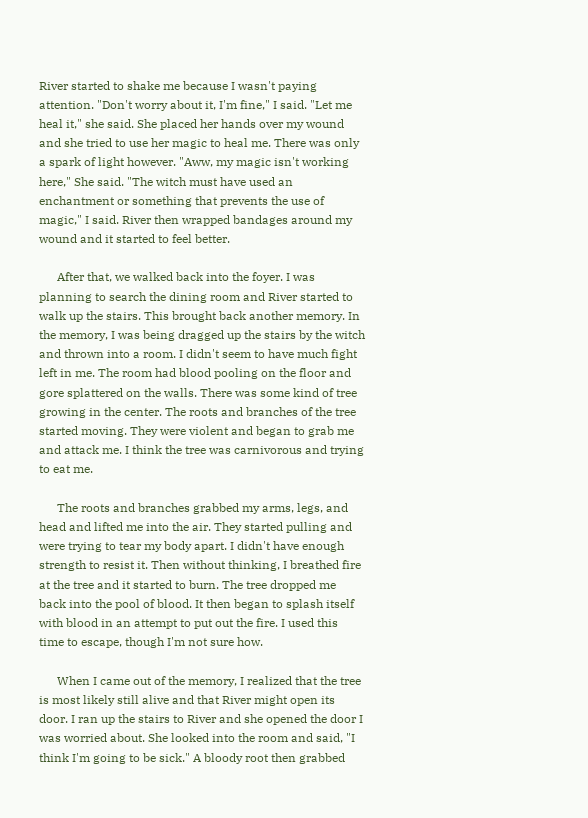River started to shake me because I wasn't paying attention. "Don't worry about it, I'm fine," I said. "Let me heal it," she said. She placed her hands over my wound and she tried to use her magic to heal me. There was only a spark of light however. "Aww, my magic isn't working here," She said. "The witch must have used an enchantment or something that prevents the use of magic," I said. River then wrapped bandages around my wound and it started to feel better.

      After that, we walked back into the foyer. I was planning to search the dining room and River started to walk up the stairs. This brought back another memory. In the memory, I was being dragged up the stairs by the witch and thrown into a room. I didn't seem to have much fight left in me. The room had blood pooling on the floor and gore splattered on the walls. There was some kind of tree growing in the center. The roots and branches of the tree started moving. They were violent and began to grab me and attack me. I think the tree was carnivorous and trying to eat me.

      The roots and branches grabbed my arms, legs, and head and lifted me into the air. They started pulling and were trying to tear my body apart. I didn't have enough strength to resist it. Then without thinking, I breathed fire at the tree and it started to burn. The tree dropped me back into the pool of blood. It then began to splash itself with blood in an attempt to put out the fire. I used this time to escape, though I'm not sure how.

      When I came out of the memory, I realized that the tree is most likely still alive and that River might open its door. I ran up the stairs to River and she opened the door I was worried about. She looked into the room and said, "I think I'm going to be sick." A bloody root then grabbed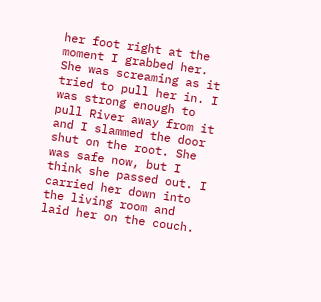her foot right at the moment I grabbed her. She was screaming as it tried to pull her in. I was strong enough to pull River away from it and I slammed the door shut on the root. She was safe now, but I think she passed out. I carried her down into the living room and laid her on the couch.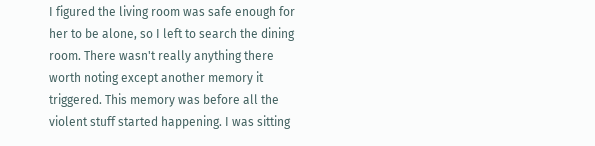I figured the living room was safe enough for her to be alone, so I left to search the dining room. There wasn't really anything there worth noting except another memory it triggered. This memory was before all the violent stuff started happening. I was sitting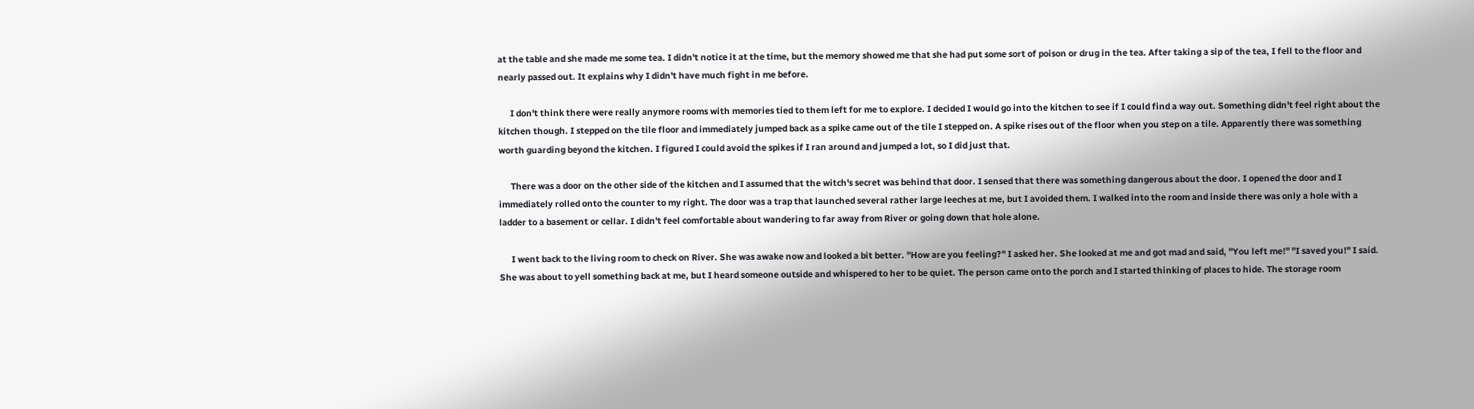at the table and she made me some tea. I didn't notice it at the time, but the memory showed me that she had put some sort of poison or drug in the tea. After taking a sip of the tea, I fell to the floor and nearly passed out. It explains why I didn't have much fight in me before.

      I don't think there were really anymore rooms with memories tied to them left for me to explore. I decided I would go into the kitchen to see if I could find a way out. Something didn't feel right about the kitchen though. I stepped on the tile floor and immediately jumped back as a spike came out of the tile I stepped on. A spike rises out of the floor when you step on a tile. Apparently there was something worth guarding beyond the kitchen. I figured I could avoid the spikes if I ran around and jumped a lot, so I did just that.

      There was a door on the other side of the kitchen and I assumed that the witch's secret was behind that door. I sensed that there was something dangerous about the door. I opened the door and I immediately rolled onto the counter to my right. The door was a trap that launched several rather large leeches at me, but I avoided them. I walked into the room and inside there was only a hole with a ladder to a basement or cellar. I didn't feel comfortable about wandering to far away from River or going down that hole alone.

      I went back to the living room to check on River. She was awake now and looked a bit better. "How are you feeling?" I asked her. She looked at me and got mad and said, "You left me!" "I saved you!" I said. She was about to yell something back at me, but I heard someone outside and whispered to her to be quiet. The person came onto the porch and I started thinking of places to hide. The storage room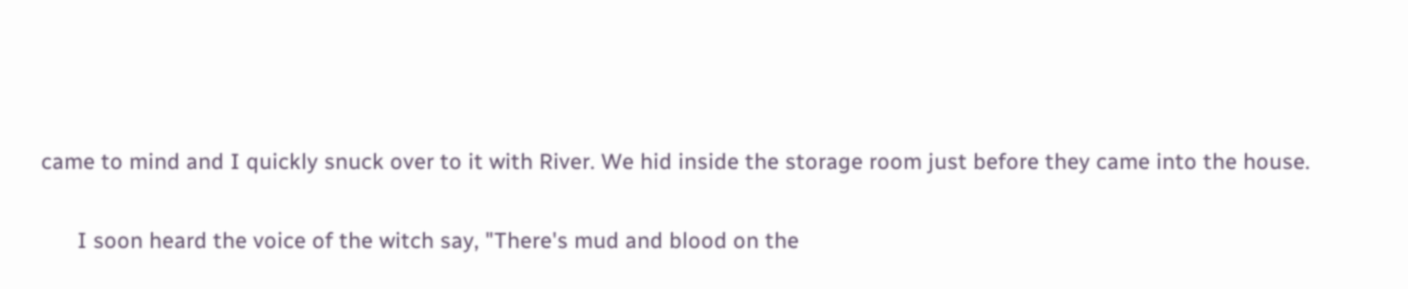came to mind and I quickly snuck over to it with River. We hid inside the storage room just before they came into the house.

      I soon heard the voice of the witch say, "There's mud and blood on the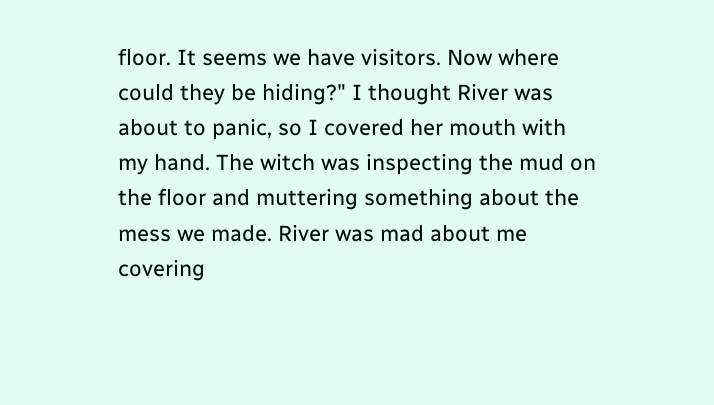floor. It seems we have visitors. Now where could they be hiding?" I thought River was about to panic, so I covered her mouth with my hand. The witch was inspecting the mud on the floor and muttering something about the mess we made. River was mad about me covering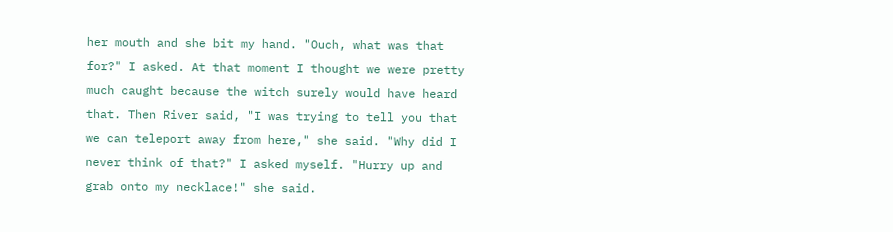her mouth and she bit my hand. "Ouch, what was that for?" I asked. At that moment I thought we were pretty much caught because the witch surely would have heard that. Then River said, "I was trying to tell you that we can teleport away from here," she said. "Why did I never think of that?" I asked myself. "Hurry up and grab onto my necklace!" she said.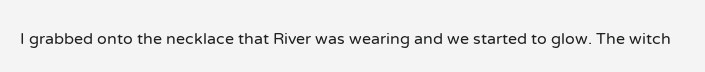I grabbed onto the necklace that River was wearing and we started to glow. The witch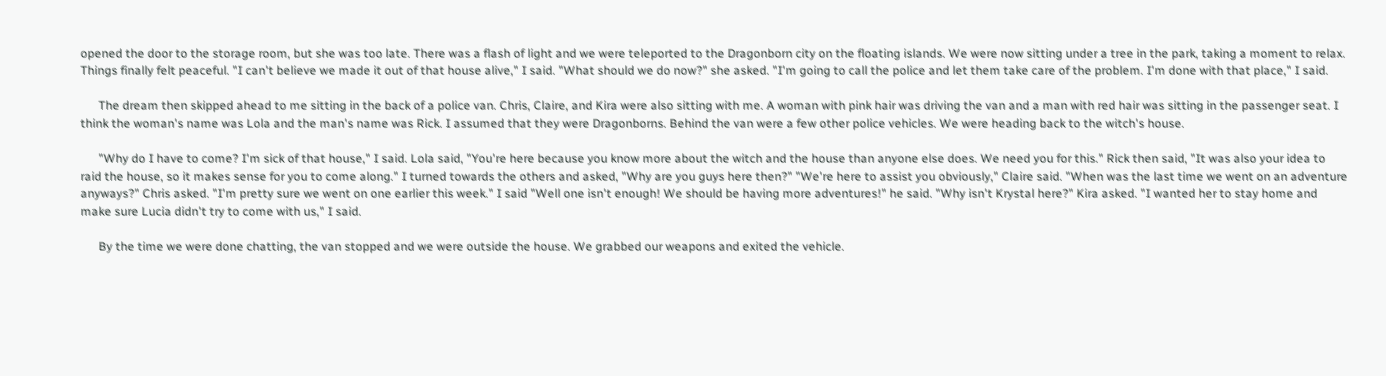opened the door to the storage room, but she was too late. There was a flash of light and we were teleported to the Dragonborn city on the floating islands. We were now sitting under a tree in the park, taking a moment to relax. Things finally felt peaceful. "I can't believe we made it out of that house alive," I said. "What should we do now?" she asked. "I'm going to call the police and let them take care of the problem. I'm done with that place," I said.

      The dream then skipped ahead to me sitting in the back of a police van. Chris, Claire, and Kira were also sitting with me. A woman with pink hair was driving the van and a man with red hair was sitting in the passenger seat. I think the woman's name was Lola and the man's name was Rick. I assumed that they were Dragonborns. Behind the van were a few other police vehicles. We were heading back to the witch's house.

      "Why do I have to come? I'm sick of that house," I said. Lola said, "You're here because you know more about the witch and the house than anyone else does. We need you for this." Rick then said, "It was also your idea to raid the house, so it makes sense for you to come along." I turned towards the others and asked, "Why are you guys here then?" "We're here to assist you obviously," Claire said. "When was the last time we went on an adventure anyways?" Chris asked. "I'm pretty sure we went on one earlier this week." I said "Well one isn't enough! We should be having more adventures!" he said. "Why isn't Krystal here?" Kira asked. "I wanted her to stay home and make sure Lucia didn't try to come with us," I said.

      By the time we were done chatting, the van stopped and we were outside the house. We grabbed our weapons and exited the vehicle.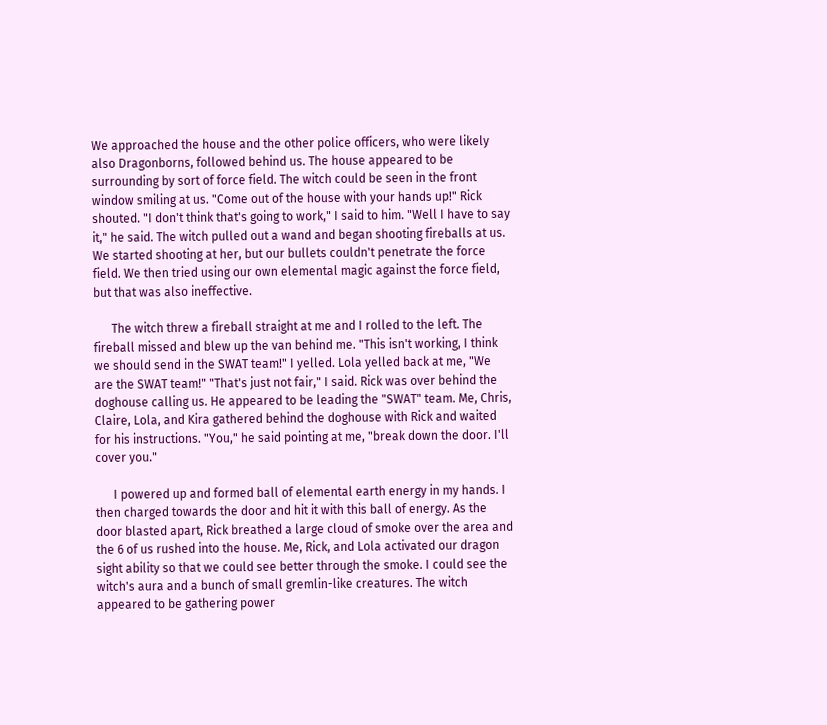We approached the house and the other police officers, who were likely also Dragonborns, followed behind us. The house appeared to be surrounding by sort of force field. The witch could be seen in the front window smiling at us. "Come out of the house with your hands up!" Rick shouted. "I don't think that's going to work," I said to him. "Well I have to say it," he said. The witch pulled out a wand and began shooting fireballs at us. We started shooting at her, but our bullets couldn't penetrate the force field. We then tried using our own elemental magic against the force field, but that was also ineffective.

      The witch threw a fireball straight at me and I rolled to the left. The fireball missed and blew up the van behind me. "This isn't working, I think we should send in the SWAT team!" I yelled. Lola yelled back at me, "We are the SWAT team!" "That's just not fair," I said. Rick was over behind the doghouse calling us. He appeared to be leading the "SWAT" team. Me, Chris, Claire, Lola, and Kira gathered behind the doghouse with Rick and waited for his instructions. "You," he said pointing at me, "break down the door. I'll cover you."

      I powered up and formed ball of elemental earth energy in my hands. I then charged towards the door and hit it with this ball of energy. As the door blasted apart, Rick breathed a large cloud of smoke over the area and the 6 of us rushed into the house. Me, Rick, and Lola activated our dragon sight ability so that we could see better through the smoke. I could see the witch's aura and a bunch of small gremlin-like creatures. The witch appeared to be gathering power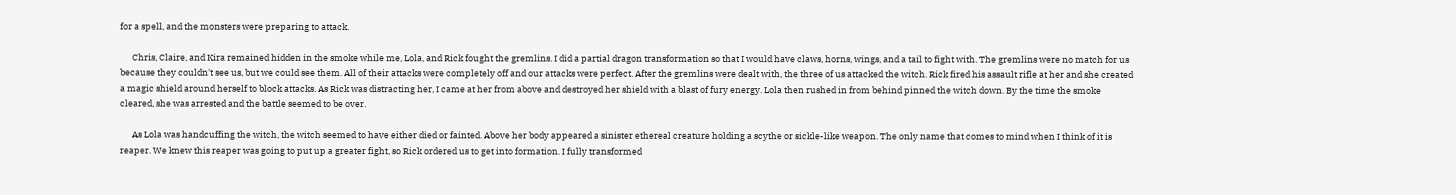for a spell, and the monsters were preparing to attack.

      Chris, Claire, and Kira remained hidden in the smoke while me, Lola, and Rick fought the gremlins. I did a partial dragon transformation so that I would have claws, horns, wings, and a tail to fight with. The gremlins were no match for us because they couldn't see us, but we could see them. All of their attacks were completely off and our attacks were perfect. After the gremlins were dealt with, the three of us attacked the witch. Rick fired his assault rifle at her and she created a magic shield around herself to block attacks. As Rick was distracting her, I came at her from above and destroyed her shield with a blast of fury energy. Lola then rushed in from behind pinned the witch down. By the time the smoke cleared, she was arrested and the battle seemed to be over.

      As Lola was handcuffing the witch, the witch seemed to have either died or fainted. Above her body appeared a sinister ethereal creature holding a scythe or sickle-like weapon. The only name that comes to mind when I think of it is reaper. We knew this reaper was going to put up a greater fight, so Rick ordered us to get into formation. I fully transformed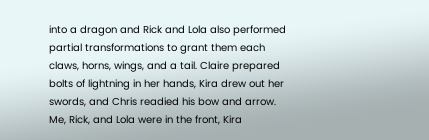into a dragon and Rick and Lola also performed partial transformations to grant them each claws, horns, wings, and a tail. Claire prepared bolts of lightning in her hands, Kira drew out her swords, and Chris readied his bow and arrow. Me, Rick, and Lola were in the front, Kira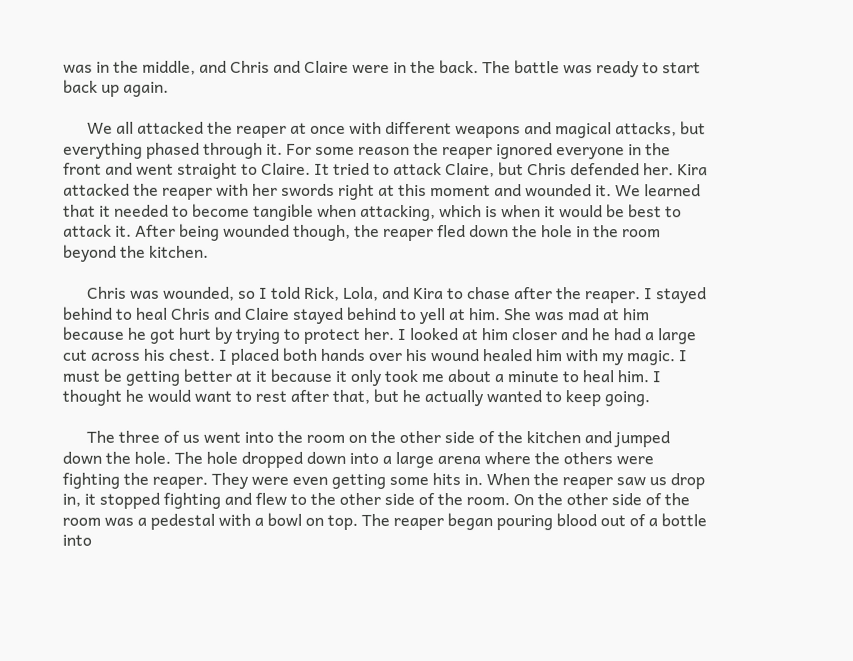was in the middle, and Chris and Claire were in the back. The battle was ready to start back up again.

      We all attacked the reaper at once with different weapons and magical attacks, but everything phased through it. For some reason the reaper ignored everyone in the front and went straight to Claire. It tried to attack Claire, but Chris defended her. Kira attacked the reaper with her swords right at this moment and wounded it. We learned that it needed to become tangible when attacking, which is when it would be best to attack it. After being wounded though, the reaper fled down the hole in the room beyond the kitchen.

      Chris was wounded, so I told Rick, Lola, and Kira to chase after the reaper. I stayed behind to heal Chris and Claire stayed behind to yell at him. She was mad at him because he got hurt by trying to protect her. I looked at him closer and he had a large cut across his chest. I placed both hands over his wound healed him with my magic. I must be getting better at it because it only took me about a minute to heal him. I thought he would want to rest after that, but he actually wanted to keep going.

      The three of us went into the room on the other side of the kitchen and jumped down the hole. The hole dropped down into a large arena where the others were fighting the reaper. They were even getting some hits in. When the reaper saw us drop in, it stopped fighting and flew to the other side of the room. On the other side of the room was a pedestal with a bowl on top. The reaper began pouring blood out of a bottle into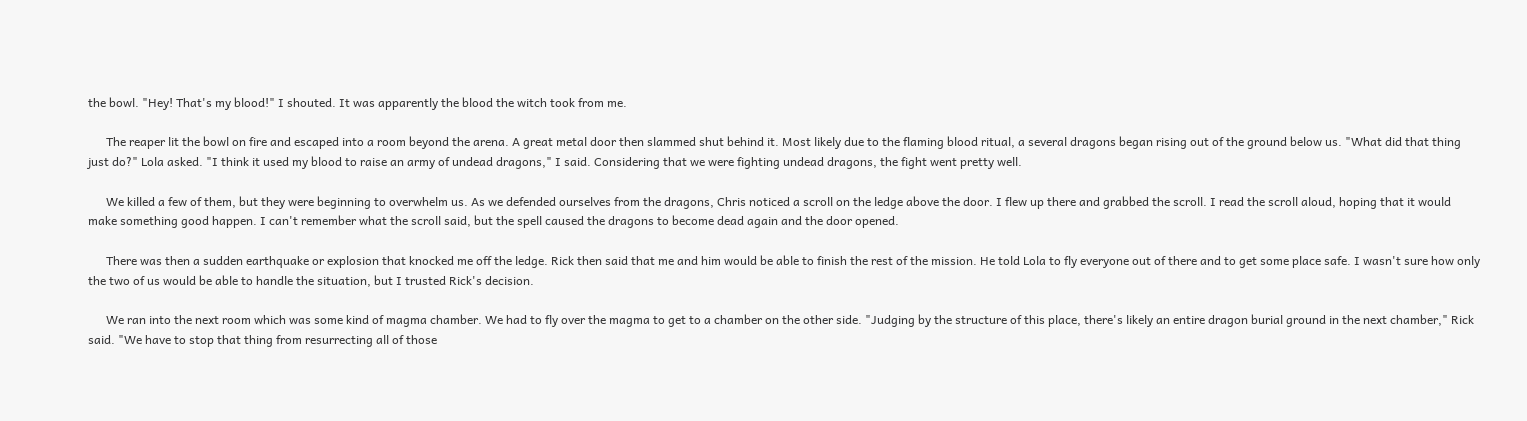the bowl. "Hey! That's my blood!" I shouted. It was apparently the blood the witch took from me.

      The reaper lit the bowl on fire and escaped into a room beyond the arena. A great metal door then slammed shut behind it. Most likely due to the flaming blood ritual, a several dragons began rising out of the ground below us. "What did that thing just do?" Lola asked. "I think it used my blood to raise an army of undead dragons," I said. Considering that we were fighting undead dragons, the fight went pretty well.

      We killed a few of them, but they were beginning to overwhelm us. As we defended ourselves from the dragons, Chris noticed a scroll on the ledge above the door. I flew up there and grabbed the scroll. I read the scroll aloud, hoping that it would make something good happen. I can't remember what the scroll said, but the spell caused the dragons to become dead again and the door opened.

      There was then a sudden earthquake or explosion that knocked me off the ledge. Rick then said that me and him would be able to finish the rest of the mission. He told Lola to fly everyone out of there and to get some place safe. I wasn't sure how only the two of us would be able to handle the situation, but I trusted Rick's decision.

      We ran into the next room which was some kind of magma chamber. We had to fly over the magma to get to a chamber on the other side. "Judging by the structure of this place, there's likely an entire dragon burial ground in the next chamber," Rick said. "We have to stop that thing from resurrecting all of those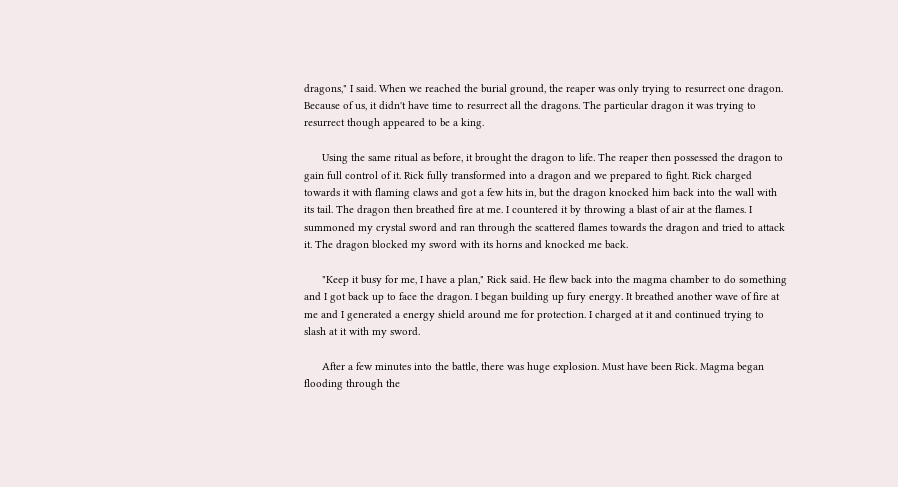dragons," I said. When we reached the burial ground, the reaper was only trying to resurrect one dragon. Because of us, it didn't have time to resurrect all the dragons. The particular dragon it was trying to resurrect though appeared to be a king.

      Using the same ritual as before, it brought the dragon to life. The reaper then possessed the dragon to gain full control of it. Rick fully transformed into a dragon and we prepared to fight. Rick charged towards it with flaming claws and got a few hits in, but the dragon knocked him back into the wall with its tail. The dragon then breathed fire at me. I countered it by throwing a blast of air at the flames. I summoned my crystal sword and ran through the scattered flames towards the dragon and tried to attack it. The dragon blocked my sword with its horns and knocked me back.

      "Keep it busy for me, I have a plan," Rick said. He flew back into the magma chamber to do something and I got back up to face the dragon. I began building up fury energy. It breathed another wave of fire at me and I generated a energy shield around me for protection. I charged at it and continued trying to slash at it with my sword.

      After a few minutes into the battle, there was huge explosion. Must have been Rick. Magma began flooding through the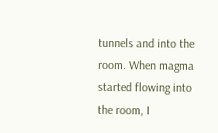tunnels and into the room. When magma started flowing into the room, I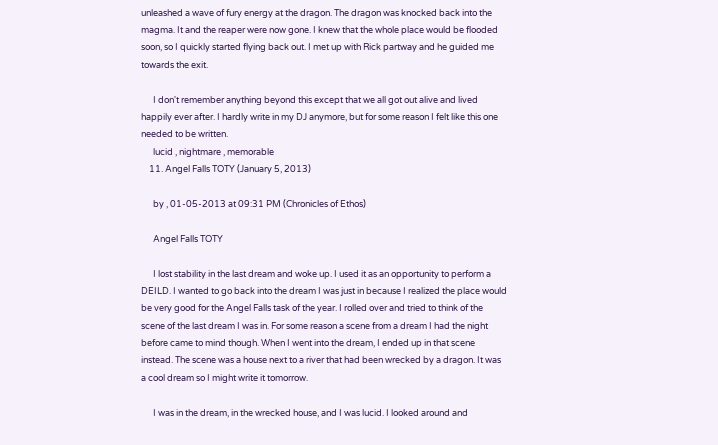unleashed a wave of fury energy at the dragon. The dragon was knocked back into the magma. It and the reaper were now gone. I knew that the whole place would be flooded soon, so I quickly started flying back out. I met up with Rick partway and he guided me towards the exit.

      I don't remember anything beyond this except that we all got out alive and lived happily ever after. I hardly write in my DJ anymore, but for some reason I felt like this one needed to be written.
      lucid , nightmare , memorable
    11. Angel Falls TOTY (January 5, 2013)

      by , 01-05-2013 at 09:31 PM (Chronicles of Ethos)

      Angel Falls TOTY

      I lost stability in the last dream and woke up. I used it as an opportunity to perform a DEILD. I wanted to go back into the dream I was just in because I realized the place would be very good for the Angel Falls task of the year. I rolled over and tried to think of the scene of the last dream I was in. For some reason a scene from a dream I had the night before came to mind though. When I went into the dream, I ended up in that scene instead. The scene was a house next to a river that had been wrecked by a dragon. It was a cool dream so I might write it tomorrow.

      I was in the dream, in the wrecked house, and I was lucid. I looked around and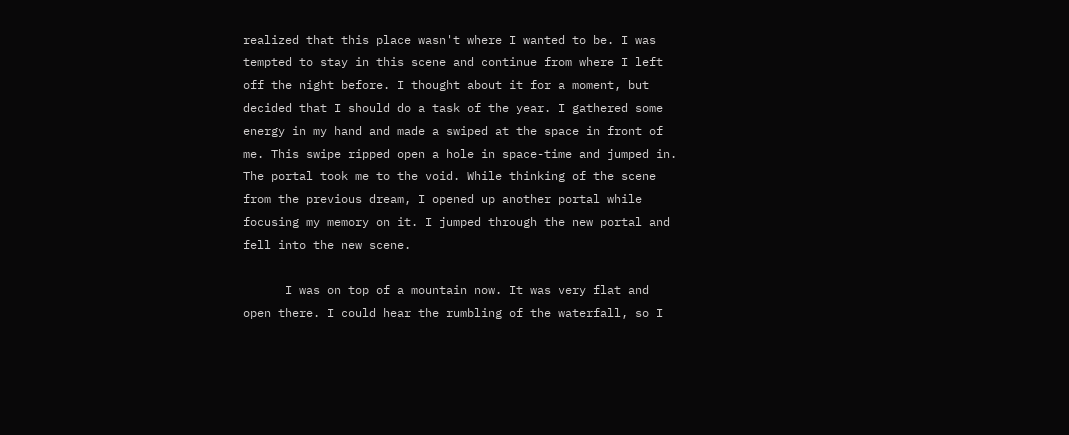realized that this place wasn't where I wanted to be. I was tempted to stay in this scene and continue from where I left off the night before. I thought about it for a moment, but decided that I should do a task of the year. I gathered some energy in my hand and made a swiped at the space in front of me. This swipe ripped open a hole in space-time and jumped in. The portal took me to the void. While thinking of the scene from the previous dream, I opened up another portal while focusing my memory on it. I jumped through the new portal and fell into the new scene.

      I was on top of a mountain now. It was very flat and open there. I could hear the rumbling of the waterfall, so I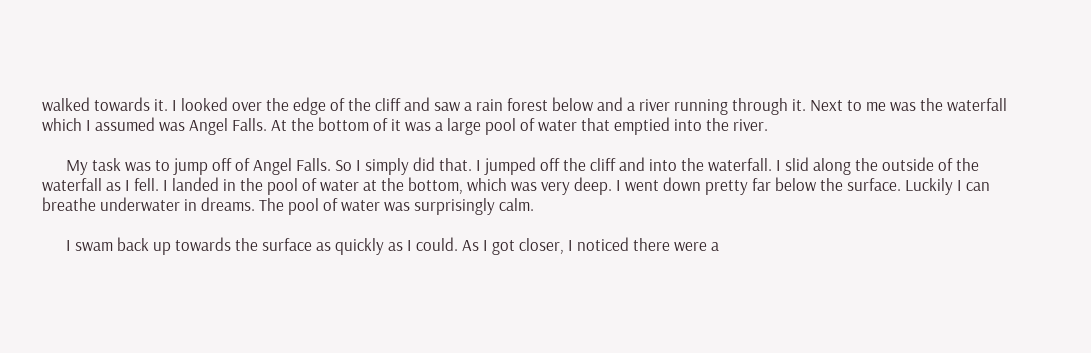walked towards it. I looked over the edge of the cliff and saw a rain forest below and a river running through it. Next to me was the waterfall which I assumed was Angel Falls. At the bottom of it was a large pool of water that emptied into the river.

      My task was to jump off of Angel Falls. So I simply did that. I jumped off the cliff and into the waterfall. I slid along the outside of the waterfall as I fell. I landed in the pool of water at the bottom, which was very deep. I went down pretty far below the surface. Luckily I can breathe underwater in dreams. The pool of water was surprisingly calm.

      I swam back up towards the surface as quickly as I could. As I got closer, I noticed there were a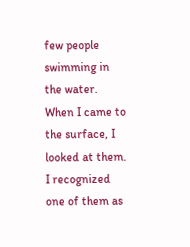few people swimming in the water. When I came to the surface, I looked at them. I recognized one of them as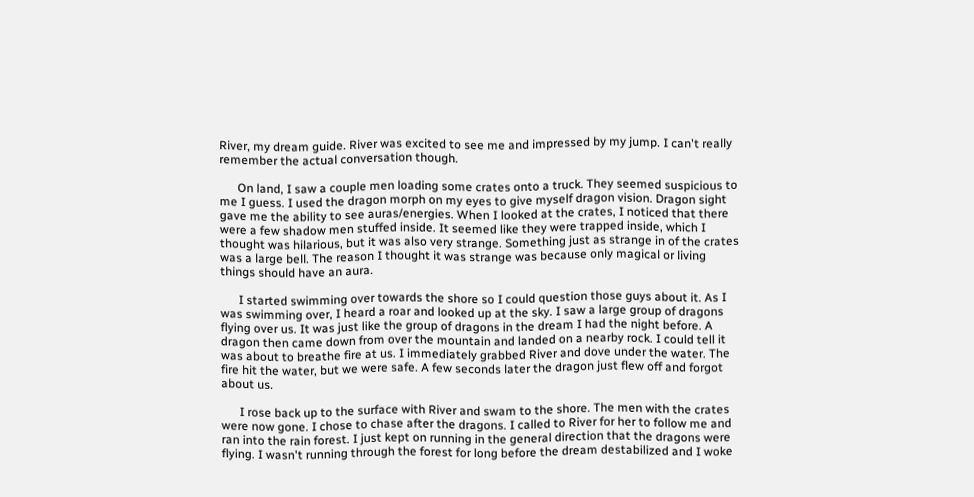River, my dream guide. River was excited to see me and impressed by my jump. I can't really remember the actual conversation though.

      On land, I saw a couple men loading some crates onto a truck. They seemed suspicious to me I guess. I used the dragon morph on my eyes to give myself dragon vision. Dragon sight gave me the ability to see auras/energies. When I looked at the crates, I noticed that there were a few shadow men stuffed inside. It seemed like they were trapped inside, which I thought was hilarious, but it was also very strange. Something just as strange in of the crates was a large bell. The reason I thought it was strange was because only magical or living things should have an aura.

      I started swimming over towards the shore so I could question those guys about it. As I was swimming over, I heard a roar and looked up at the sky. I saw a large group of dragons flying over us. It was just like the group of dragons in the dream I had the night before. A dragon then came down from over the mountain and landed on a nearby rock. I could tell it was about to breathe fire at us. I immediately grabbed River and dove under the water. The fire hit the water, but we were safe. A few seconds later the dragon just flew off and forgot about us.

      I rose back up to the surface with River and swam to the shore. The men with the crates were now gone. I chose to chase after the dragons. I called to River for her to follow me and ran into the rain forest. I just kept on running in the general direction that the dragons were flying. I wasn't running through the forest for long before the dream destabilized and I woke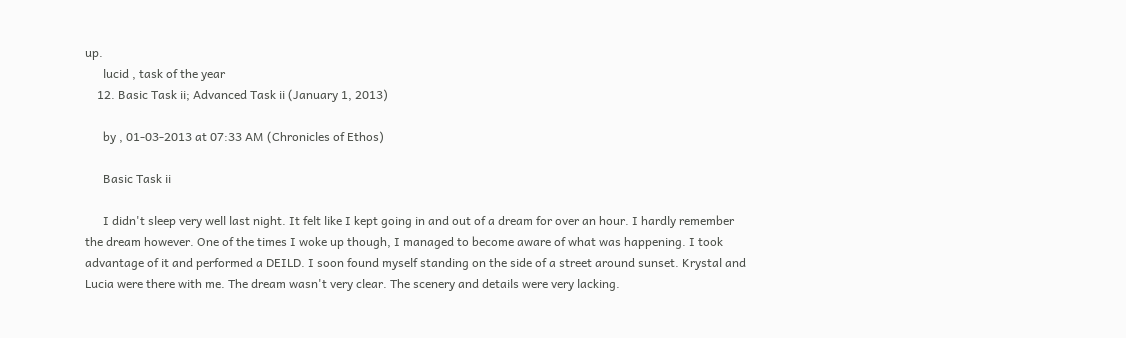up.
      lucid , task of the year
    12. Basic Task ii; Advanced Task ii (January 1, 2013)

      by , 01-03-2013 at 07:33 AM (Chronicles of Ethos)

      Basic Task ii

      I didn't sleep very well last night. It felt like I kept going in and out of a dream for over an hour. I hardly remember the dream however. One of the times I woke up though, I managed to become aware of what was happening. I took advantage of it and performed a DEILD. I soon found myself standing on the side of a street around sunset. Krystal and Lucia were there with me. The dream wasn't very clear. The scenery and details were very lacking.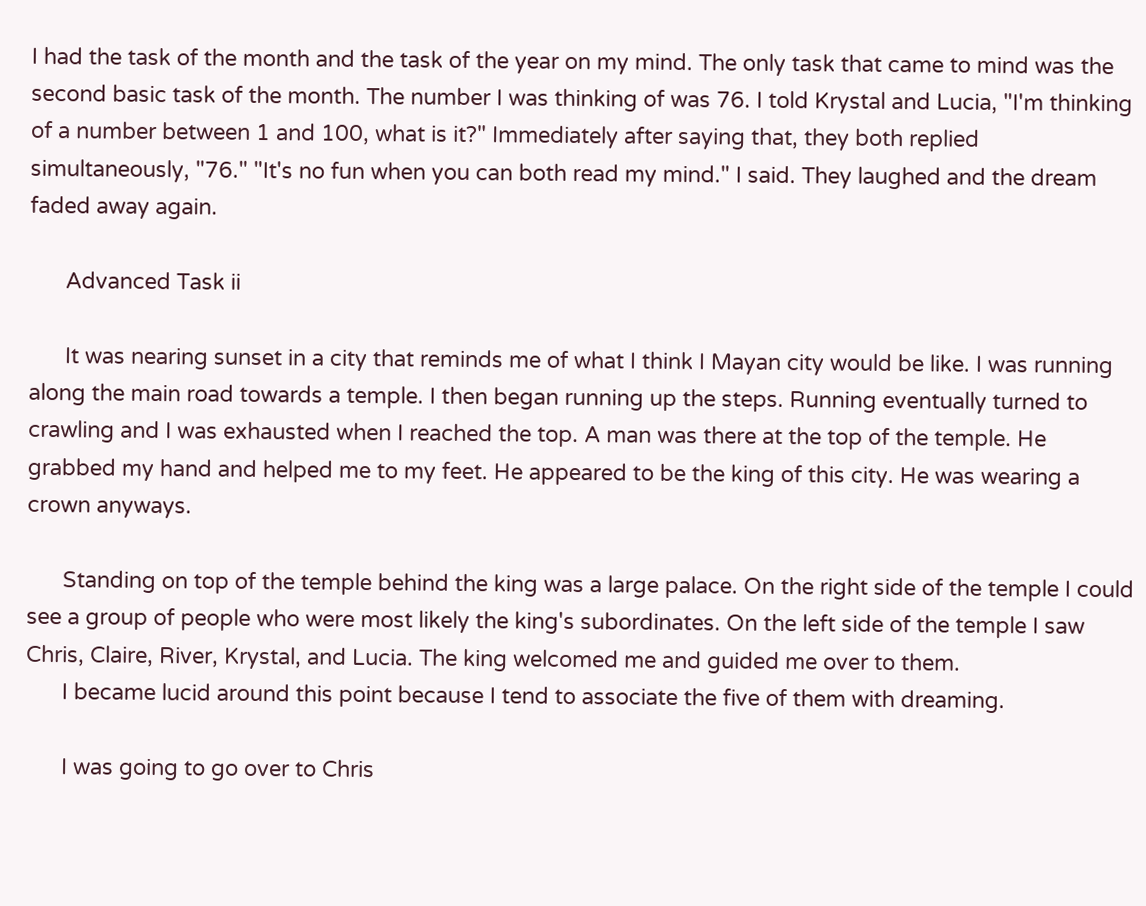I had the task of the month and the task of the year on my mind. The only task that came to mind was the second basic task of the month. The number I was thinking of was 76. I told Krystal and Lucia, "I'm thinking of a number between 1 and 100, what is it?" Immediately after saying that, they both replied simultaneously, "76." "It's no fun when you can both read my mind." I said. They laughed and the dream faded away again.

      Advanced Task ii

      It was nearing sunset in a city that reminds me of what I think I Mayan city would be like. I was running along the main road towards a temple. I then began running up the steps. Running eventually turned to crawling and I was exhausted when I reached the top. A man was there at the top of the temple. He grabbed my hand and helped me to my feet. He appeared to be the king of this city. He was wearing a crown anyways.

      Standing on top of the temple behind the king was a large palace. On the right side of the temple I could see a group of people who were most likely the king's subordinates. On the left side of the temple I saw Chris, Claire, River, Krystal, and Lucia. The king welcomed me and guided me over to them.
      I became lucid around this point because I tend to associate the five of them with dreaming.

      I was going to go over to Chris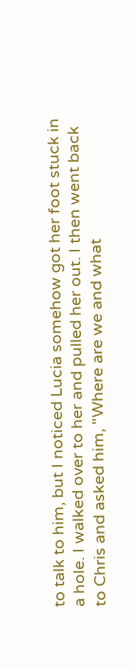to talk to him, but I noticed Lucia somehow got her foot stuck in a hole. I walked over to her and pulled her out. I then went back to Chris and asked him, "Where are we and what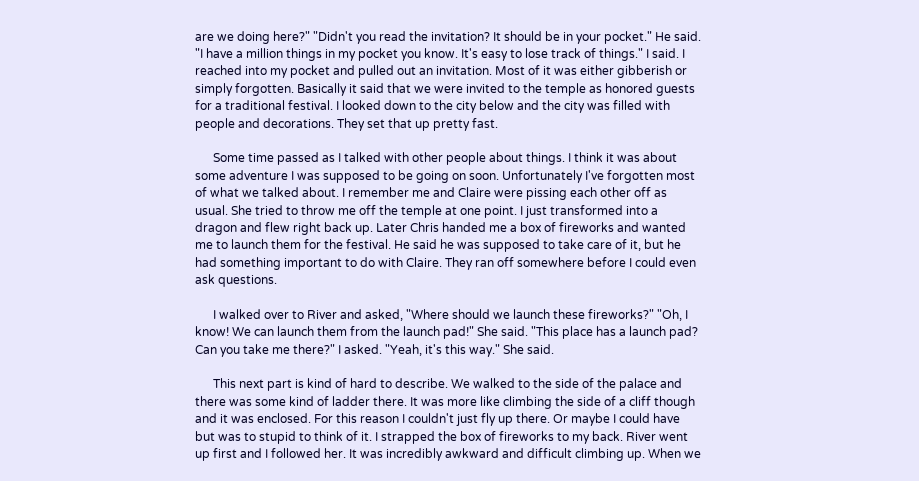are we doing here?" "Didn't you read the invitation? It should be in your pocket." He said. "I have a million things in my pocket you know. It's easy to lose track of things." I said. I reached into my pocket and pulled out an invitation. Most of it was either gibberish or simply forgotten. Basically it said that we were invited to the temple as honored guests for a traditional festival. I looked down to the city below and the city was filled with people and decorations. They set that up pretty fast.

      Some time passed as I talked with other people about things. I think it was about some adventure I was supposed to be going on soon. Unfortunately I've forgotten most of what we talked about. I remember me and Claire were pissing each other off as usual. She tried to throw me off the temple at one point. I just transformed into a dragon and flew right back up. Later Chris handed me a box of fireworks and wanted me to launch them for the festival. He said he was supposed to take care of it, but he had something important to do with Claire. They ran off somewhere before I could even ask questions.

      I walked over to River and asked, "Where should we launch these fireworks?" "Oh, I know! We can launch them from the launch pad!" She said. "This place has a launch pad? Can you take me there?" I asked. "Yeah, it's this way." She said.

      This next part is kind of hard to describe. We walked to the side of the palace and there was some kind of ladder there. It was more like climbing the side of a cliff though and it was enclosed. For this reason I couldn't just fly up there. Or maybe I could have but was to stupid to think of it. I strapped the box of fireworks to my back. River went up first and I followed her. It was incredibly awkward and difficult climbing up. When we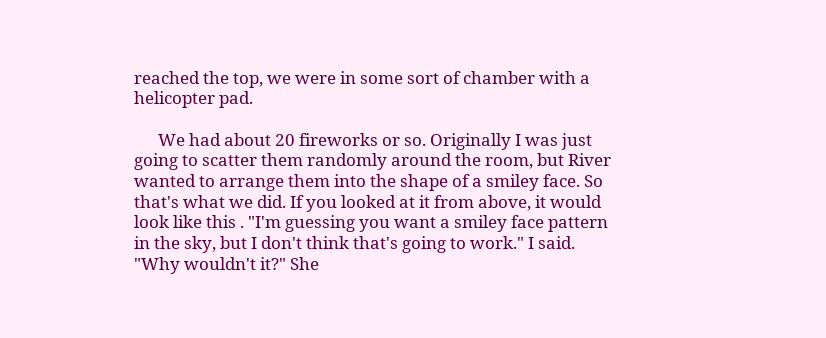reached the top, we were in some sort of chamber with a helicopter pad.

      We had about 20 fireworks or so. Originally I was just going to scatter them randomly around the room, but River wanted to arrange them into the shape of a smiley face. So that's what we did. If you looked at it from above, it would look like this . "I'm guessing you want a smiley face pattern in the sky, but I don't think that's going to work." I said. "Why wouldn't it?" She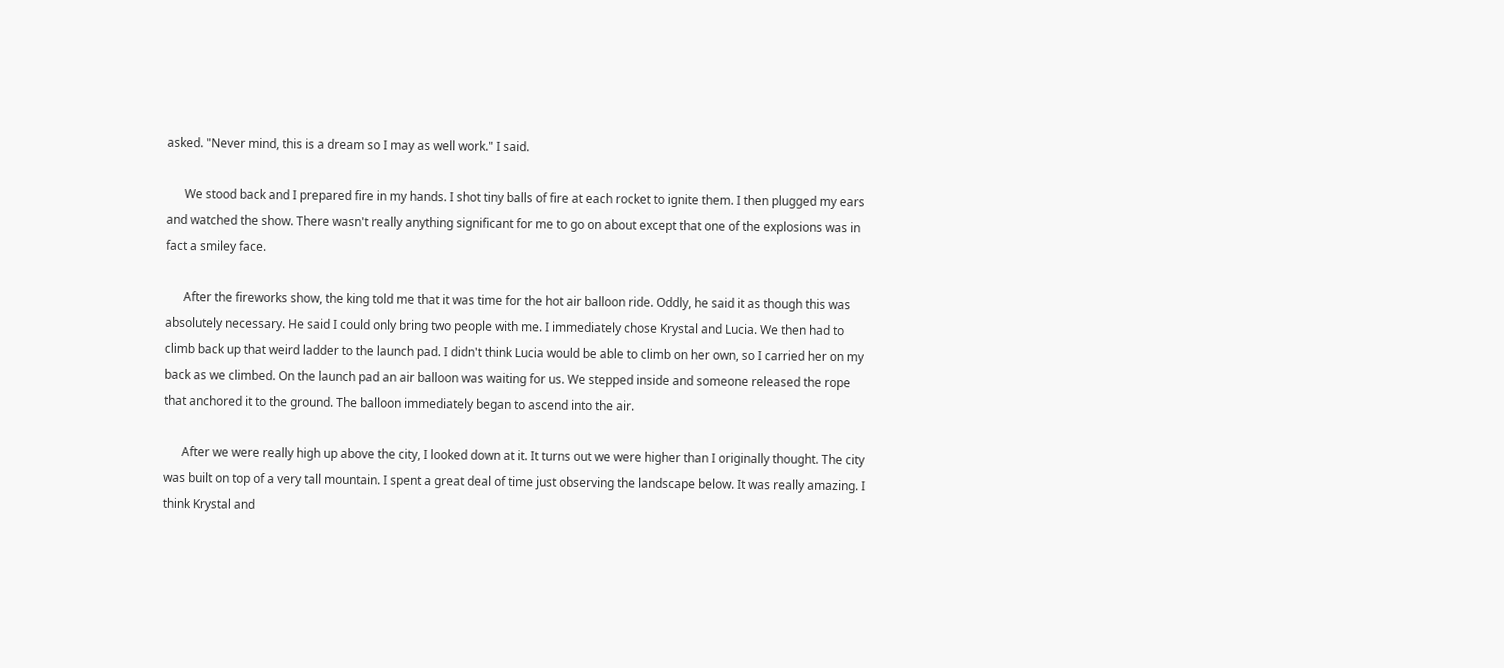asked. "Never mind, this is a dream so I may as well work." I said.

      We stood back and I prepared fire in my hands. I shot tiny balls of fire at each rocket to ignite them. I then plugged my ears and watched the show. There wasn't really anything significant for me to go on about except that one of the explosions was in fact a smiley face.

      After the fireworks show, the king told me that it was time for the hot air balloon ride. Oddly, he said it as though this was absolutely necessary. He said I could only bring two people with me. I immediately chose Krystal and Lucia. We then had to climb back up that weird ladder to the launch pad. I didn't think Lucia would be able to climb on her own, so I carried her on my back as we climbed. On the launch pad an air balloon was waiting for us. We stepped inside and someone released the rope that anchored it to the ground. The balloon immediately began to ascend into the air.

      After we were really high up above the city, I looked down at it. It turns out we were higher than I originally thought. The city was built on top of a very tall mountain. I spent a great deal of time just observing the landscape below. It was really amazing. I think Krystal and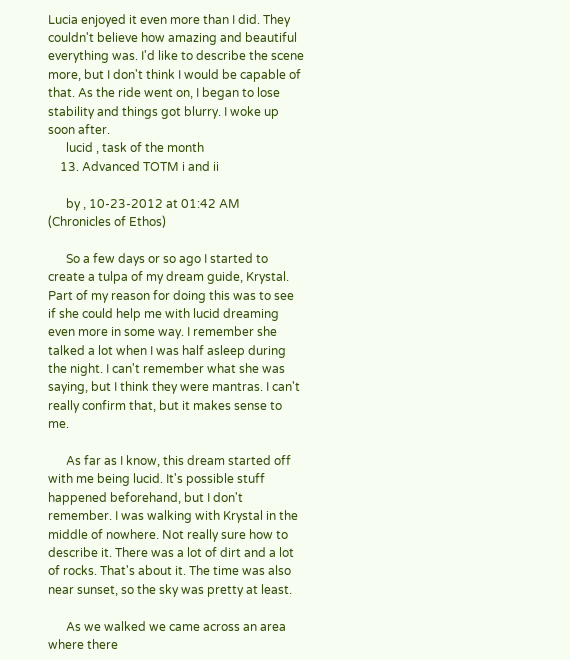Lucia enjoyed it even more than I did. They couldn't believe how amazing and beautiful everything was. I'd like to describe the scene more, but I don't think I would be capable of that. As the ride went on, I began to lose stability and things got blurry. I woke up soon after.
      lucid , task of the month
    13. Advanced TOTM i and ii

      by , 10-23-2012 at 01:42 AM (Chronicles of Ethos)

      So a few days or so ago I started to create a tulpa of my dream guide, Krystal. Part of my reason for doing this was to see if she could help me with lucid dreaming even more in some way. I remember she talked a lot when I was half asleep during the night. I can't remember what she was saying, but I think they were mantras. I can't really confirm that, but it makes sense to me.

      As far as I know, this dream started off with me being lucid. It's possible stuff happened beforehand, but I don't remember. I was walking with Krystal in the middle of nowhere. Not really sure how to describe it. There was a lot of dirt and a lot of rocks. That's about it. The time was also near sunset, so the sky was pretty at least.

      As we walked we came across an area where there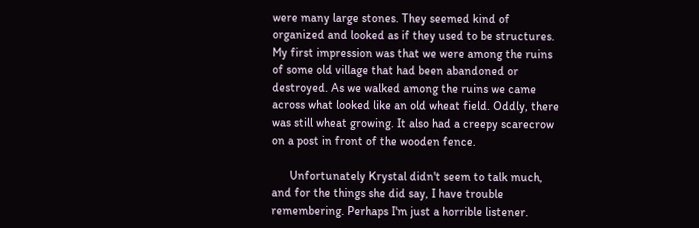were many large stones. They seemed kind of organized and looked as if they used to be structures. My first impression was that we were among the ruins of some old village that had been abandoned or destroyed. As we walked among the ruins we came across what looked like an old wheat field. Oddly, there was still wheat growing. It also had a creepy scarecrow on a post in front of the wooden fence.

      Unfortunately Krystal didn't seem to talk much, and for the things she did say, I have trouble remembering. Perhaps I'm just a horrible listener.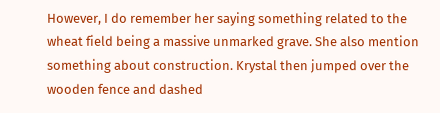However, I do remember her saying something related to the wheat field being a massive unmarked grave. She also mention something about construction. Krystal then jumped over the wooden fence and dashed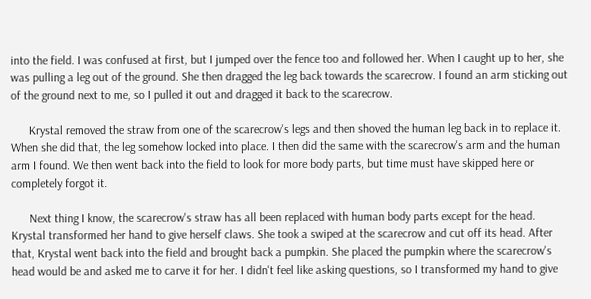into the field. I was confused at first, but I jumped over the fence too and followed her. When I caught up to her, she was pulling a leg out of the ground. She then dragged the leg back towards the scarecrow. I found an arm sticking out of the ground next to me, so I pulled it out and dragged it back to the scarecrow.

      Krystal removed the straw from one of the scarecrow's legs and then shoved the human leg back in to replace it. When she did that, the leg somehow locked into place. I then did the same with the scarecrow's arm and the human arm I found. We then went back into the field to look for more body parts, but time must have skipped here or completely forgot it.

      Next thing I know, the scarecrow's straw has all been replaced with human body parts except for the head. Krystal transformed her hand to give herself claws. She took a swiped at the scarecrow and cut off its head. After that, Krystal went back into the field and brought back a pumpkin. She placed the pumpkin where the scarecrow's head would be and asked me to carve it for her. I didn't feel like asking questions, so I transformed my hand to give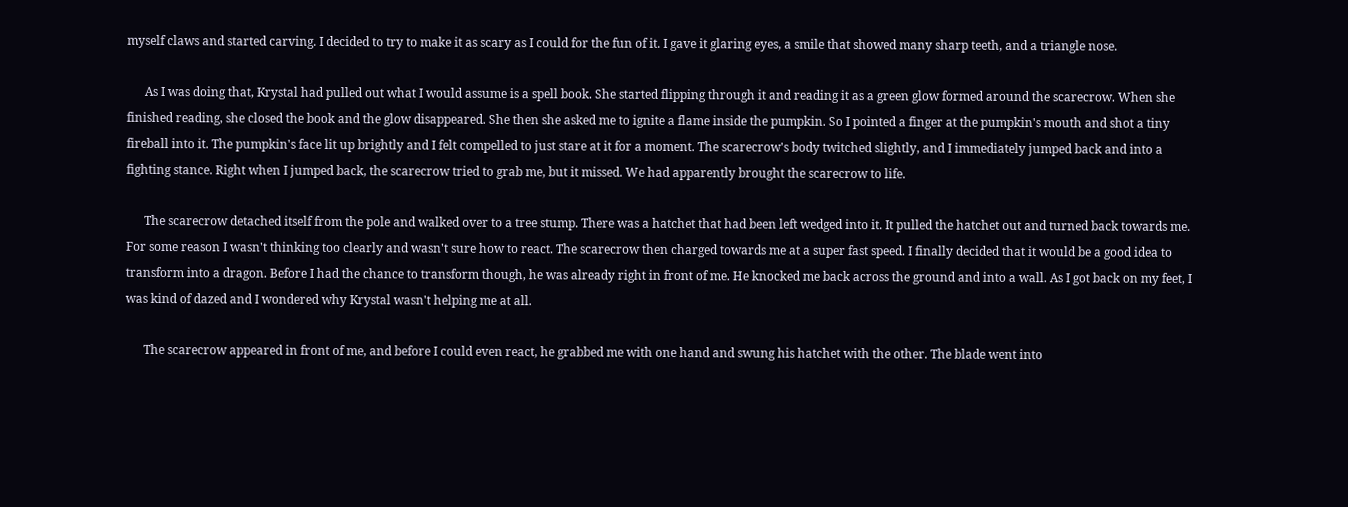myself claws and started carving. I decided to try to make it as scary as I could for the fun of it. I gave it glaring eyes, a smile that showed many sharp teeth, and a triangle nose.

      As I was doing that, Krystal had pulled out what I would assume is a spell book. She started flipping through it and reading it as a green glow formed around the scarecrow. When she finished reading, she closed the book and the glow disappeared. She then she asked me to ignite a flame inside the pumpkin. So I pointed a finger at the pumpkin's mouth and shot a tiny fireball into it. The pumpkin's face lit up brightly and I felt compelled to just stare at it for a moment. The scarecrow's body twitched slightly, and I immediately jumped back and into a fighting stance. Right when I jumped back, the scarecrow tried to grab me, but it missed. We had apparently brought the scarecrow to life.

      The scarecrow detached itself from the pole and walked over to a tree stump. There was a hatchet that had been left wedged into it. It pulled the hatchet out and turned back towards me. For some reason I wasn't thinking too clearly and wasn't sure how to react. The scarecrow then charged towards me at a super fast speed. I finally decided that it would be a good idea to transform into a dragon. Before I had the chance to transform though, he was already right in front of me. He knocked me back across the ground and into a wall. As I got back on my feet, I was kind of dazed and I wondered why Krystal wasn't helping me at all.

      The scarecrow appeared in front of me, and before I could even react, he grabbed me with one hand and swung his hatchet with the other. The blade went into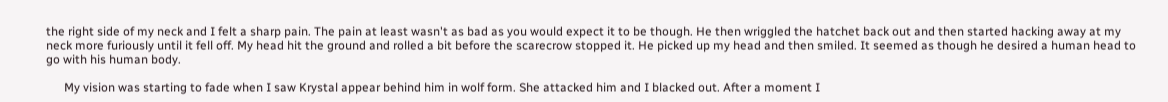the right side of my neck and I felt a sharp pain. The pain at least wasn't as bad as you would expect it to be though. He then wriggled the hatchet back out and then started hacking away at my neck more furiously until it fell off. My head hit the ground and rolled a bit before the scarecrow stopped it. He picked up my head and then smiled. It seemed as though he desired a human head to go with his human body.

      My vision was starting to fade when I saw Krystal appear behind him in wolf form. She attacked him and I blacked out. After a moment I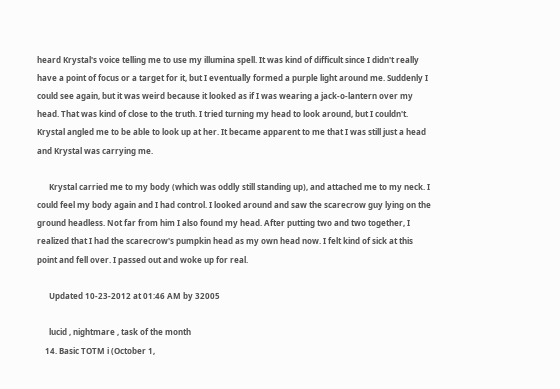heard Krystal's voice telling me to use my illumina spell. It was kind of difficult since I didn't really have a point of focus or a target for it, but I eventually formed a purple light around me. Suddenly I could see again, but it was weird because it looked as if I was wearing a jack-o-lantern over my head. That was kind of close to the truth. I tried turning my head to look around, but I couldn't. Krystal angled me to be able to look up at her. It became apparent to me that I was still just a head and Krystal was carrying me.

      Krystal carried me to my body (which was oddly still standing up), and attached me to my neck. I could feel my body again and I had control. I looked around and saw the scarecrow guy lying on the ground headless. Not far from him I also found my head. After putting two and two together, I realized that I had the scarecrow's pumpkin head as my own head now. I felt kind of sick at this point and fell over. I passed out and woke up for real.

      Updated 10-23-2012 at 01:46 AM by 32005

      lucid , nightmare , task of the month
    14. Basic TOTM i (October 1,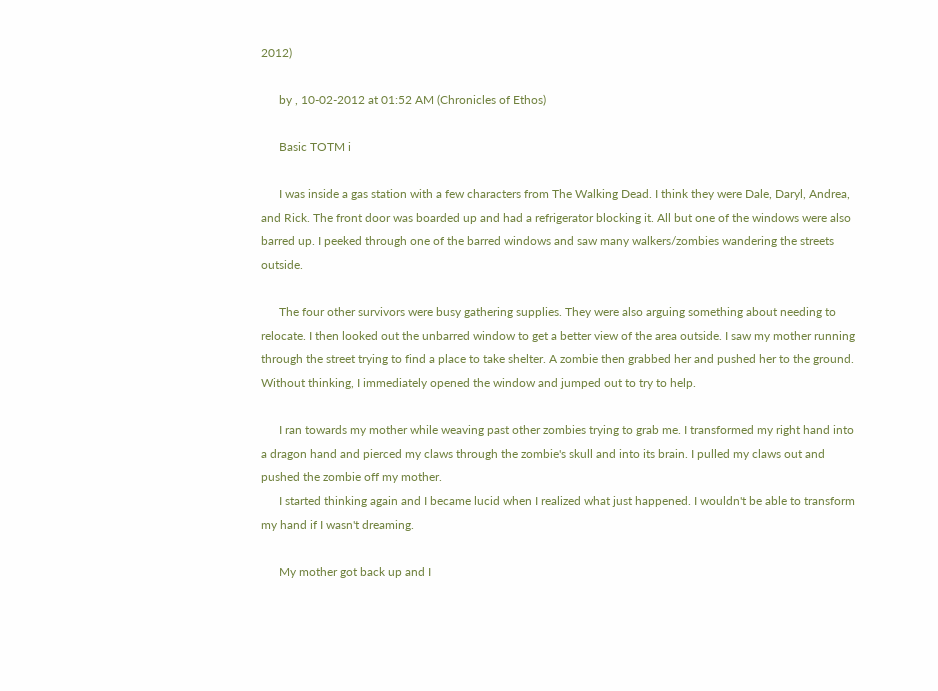2012)

      by , 10-02-2012 at 01:52 AM (Chronicles of Ethos)

      Basic TOTM i

      I was inside a gas station with a few characters from The Walking Dead. I think they were Dale, Daryl, Andrea, and Rick. The front door was boarded up and had a refrigerator blocking it. All but one of the windows were also barred up. I peeked through one of the barred windows and saw many walkers/zombies wandering the streets outside.

      The four other survivors were busy gathering supplies. They were also arguing something about needing to relocate. I then looked out the unbarred window to get a better view of the area outside. I saw my mother running through the street trying to find a place to take shelter. A zombie then grabbed her and pushed her to the ground. Without thinking, I immediately opened the window and jumped out to try to help.

      I ran towards my mother while weaving past other zombies trying to grab me. I transformed my right hand into a dragon hand and pierced my claws through the zombie's skull and into its brain. I pulled my claws out and pushed the zombie off my mother.
      I started thinking again and I became lucid when I realized what just happened. I wouldn't be able to transform my hand if I wasn't dreaming.

      My mother got back up and I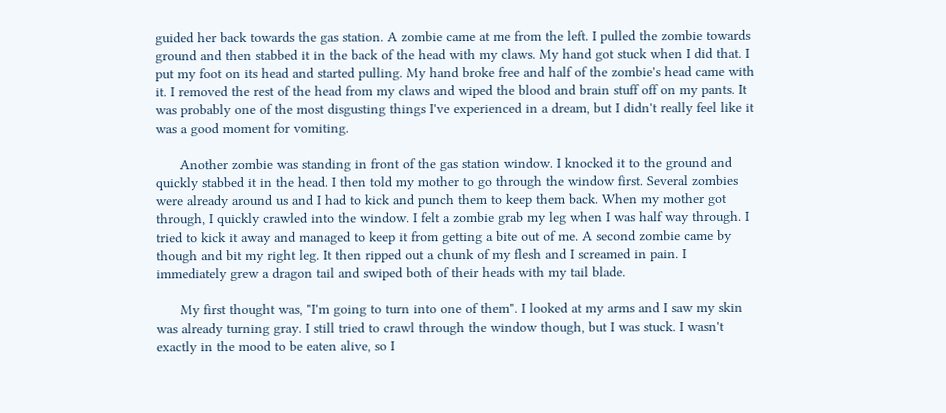guided her back towards the gas station. A zombie came at me from the left. I pulled the zombie towards ground and then stabbed it in the back of the head with my claws. My hand got stuck when I did that. I put my foot on its head and started pulling. My hand broke free and half of the zombie's head came with it. I removed the rest of the head from my claws and wiped the blood and brain stuff off on my pants. It was probably one of the most disgusting things I've experienced in a dream, but I didn't really feel like it was a good moment for vomiting.

      Another zombie was standing in front of the gas station window. I knocked it to the ground and quickly stabbed it in the head. I then told my mother to go through the window first. Several zombies were already around us and I had to kick and punch them to keep them back. When my mother got through, I quickly crawled into the window. I felt a zombie grab my leg when I was half way through. I tried to kick it away and managed to keep it from getting a bite out of me. A second zombie came by though and bit my right leg. It then ripped out a chunk of my flesh and I screamed in pain. I immediately grew a dragon tail and swiped both of their heads with my tail blade.

      My first thought was, "I'm going to turn into one of them". I looked at my arms and I saw my skin was already turning gray. I still tried to crawl through the window though, but I was stuck. I wasn't exactly in the mood to be eaten alive, so I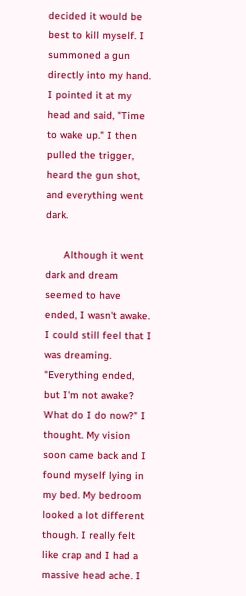decided it would be best to kill myself. I summoned a gun directly into my hand. I pointed it at my head and said, "Time to wake up." I then pulled the trigger, heard the gun shot, and everything went dark.

      Although it went dark and dream seemed to have ended, I wasn't awake. I could still feel that I was dreaming. "Everything ended, but I'm not awake? What do I do now?" I thought. My vision soon came back and I found myself lying in my bed. My bedroom looked a lot different though. I really felt like crap and I had a massive head ache. I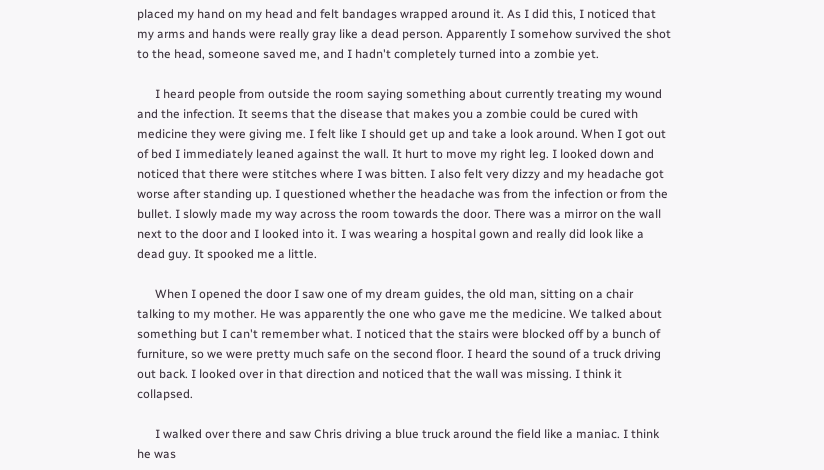placed my hand on my head and felt bandages wrapped around it. As I did this, I noticed that my arms and hands were really gray like a dead person. Apparently I somehow survived the shot to the head, someone saved me, and I hadn't completely turned into a zombie yet.

      I heard people from outside the room saying something about currently treating my wound and the infection. It seems that the disease that makes you a zombie could be cured with medicine they were giving me. I felt like I should get up and take a look around. When I got out of bed I immediately leaned against the wall. It hurt to move my right leg. I looked down and noticed that there were stitches where I was bitten. I also felt very dizzy and my headache got worse after standing up. I questioned whether the headache was from the infection or from the bullet. I slowly made my way across the room towards the door. There was a mirror on the wall next to the door and I looked into it. I was wearing a hospital gown and really did look like a dead guy. It spooked me a little.

      When I opened the door I saw one of my dream guides, the old man, sitting on a chair talking to my mother. He was apparently the one who gave me the medicine. We talked about something but I can't remember what. I noticed that the stairs were blocked off by a bunch of furniture, so we were pretty much safe on the second floor. I heard the sound of a truck driving out back. I looked over in that direction and noticed that the wall was missing. I think it collapsed.

      I walked over there and saw Chris driving a blue truck around the field like a maniac. I think he was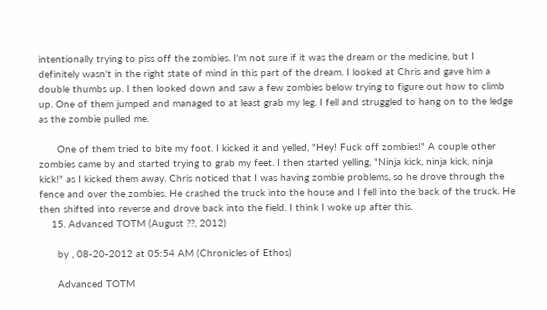intentionally trying to piss off the zombies. I'm not sure if it was the dream or the medicine, but I definitely wasn't in the right state of mind in this part of the dream. I looked at Chris and gave him a double thumbs up. I then looked down and saw a few zombies below trying to figure out how to climb up. One of them jumped and managed to at least grab my leg. I fell and struggled to hang on to the ledge as the zombie pulled me.

      One of them tried to bite my foot. I kicked it and yelled, "Hey! Fuck off zombies!" A couple other zombies came by and started trying to grab my feet. I then started yelling, "Ninja kick, ninja kick, ninja kick!" as I kicked them away. Chris noticed that I was having zombie problems, so he drove through the fence and over the zombies. He crashed the truck into the house and I fell into the back of the truck. He then shifted into reverse and drove back into the field. I think I woke up after this.
    15. Advanced TOTM (August ??, 2012)

      by , 08-20-2012 at 05:54 AM (Chronicles of Ethos)

      Advanced TOTM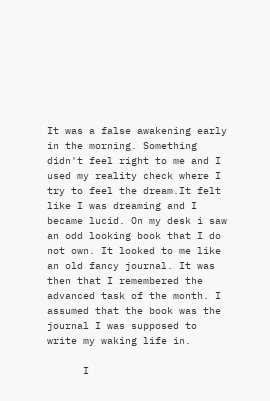It was a false awakening early in the morning. Something didn't feel right to me and I used my reality check where I try to feel the dream.It felt like I was dreaming and I became lucid. On my desk i saw an odd looking book that I do not own. It looked to me like an old fancy journal. It was then that I remembered the advanced task of the month. I assumed that the book was the journal I was supposed to write my waking life in.

      I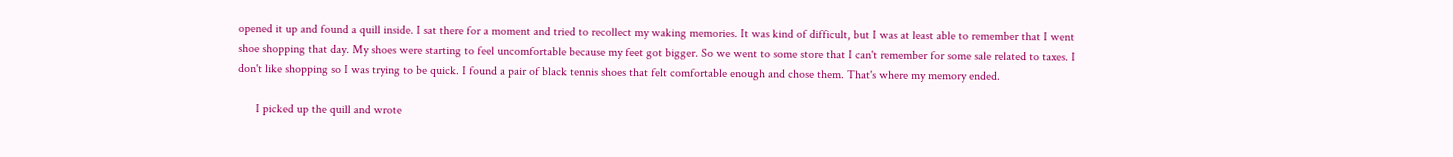opened it up and found a quill inside. I sat there for a moment and tried to recollect my waking memories. It was kind of difficult, but I was at least able to remember that I went shoe shopping that day. My shoes were starting to feel uncomfortable because my feet got bigger. So we went to some store that I can't remember for some sale related to taxes. I don't like shopping so I was trying to be quick. I found a pair of black tennis shoes that felt comfortable enough and chose them. That's where my memory ended.

      I picked up the quill and wrote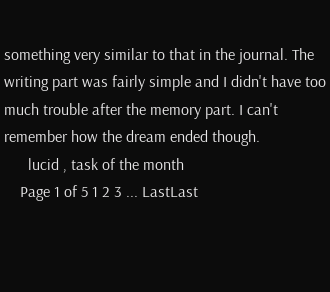something very similar to that in the journal. The writing part was fairly simple and I didn't have too much trouble after the memory part. I can't remember how the dream ended though.
      lucid , task of the month
    Page 1 of 5 1 2 3 ... LastLast